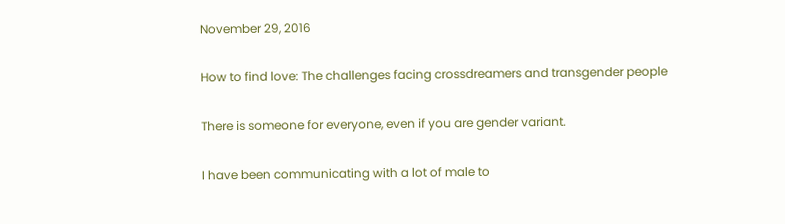November 29, 2016

How to find love: The challenges facing crossdreamers and transgender people

There is someone for everyone, even if you are gender variant.

I have been communicating with a lot of male to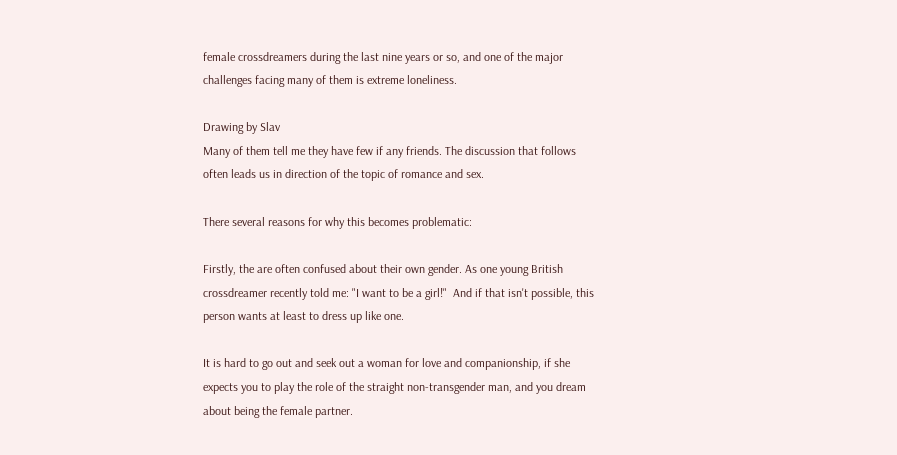female crossdreamers during the last nine years or so, and one of the major challenges facing many of them is extreme loneliness.

Drawing by Slav
Many of them tell me they have few if any friends. The discussion that follows often leads us in direction of the topic of romance and sex.

There several reasons for why this becomes problematic:

Firstly, the are often confused about their own gender. As one young British crossdreamer recently told me: "I want to be a girl!"  And if that isn't possible, this person wants at least to dress up like one.

It is hard to go out and seek out a woman for love and companionship, if she expects you to play the role of the straight non-transgender man, and you dream about being the female partner.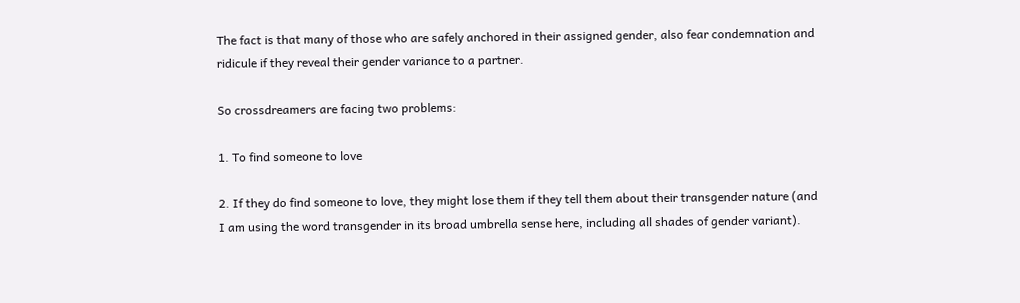The fact is that many of those who are safely anchored in their assigned gender, also fear condemnation and ridicule if they reveal their gender variance to a partner.

So crossdreamers are facing two problems:

1. To find someone to love

2. If they do find someone to love, they might lose them if they tell them about their transgender nature (and I am using the word transgender in its broad umbrella sense here, including all shades of gender variant).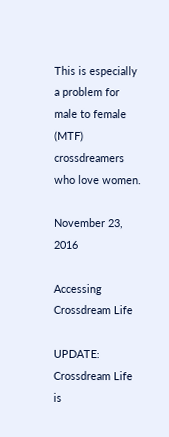This is especially a problem for male to female (MTF) crossdreamers who love women.

November 23, 2016

Accessing Crossdream Life

UPDATE: Crossdream Life is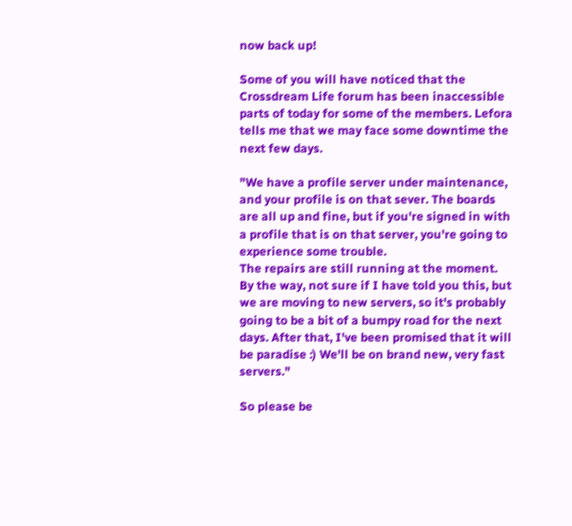now back up!

Some of you will have noticed that the Crossdream Life forum has been inaccessible parts of today for some of the members. Lefora tells me that we may face some downtime the next few days.

"We have a profile server under maintenance, and your profile is on that sever. The boards are all up and fine, but if you're signed in with a profile that is on that server, you're going to experience some trouble.
The repairs are still running at the moment.
By the way, not sure if I have told you this, but we are moving to new servers, so it's probably going to be a bit of a bumpy road for the next days. After that, I've been promised that it will be paradise :) We'll be on brand new, very fast servers."

So please be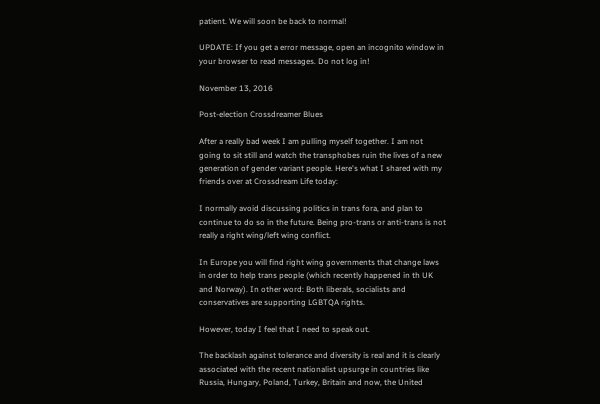patient. We will soon be back to normal!

UPDATE: If you get a error message, open an incognito window in your browser to read messages. Do not log in!

November 13, 2016

Post-election Crossdreamer Blues

After a really bad week I am pulling myself together. I am not going to sit still and watch the transphobes ruin the lives of a new generation of gender variant people. Here's what I shared with my friends over at Crossdream Life today:

I normally avoid discussing politics in trans fora, and plan to continue to do so in the future. Being pro-trans or anti-trans is not really a right wing/left wing conflict.

In Europe you will find right wing governments that change laws in order to help trans people (which recently happened in th UK and Norway). In other word: Both liberals, socialists and conservatives are supporting LGBTQA rights.

However, today I feel that I need to speak out.

The backlash against tolerance and diversity is real and it is clearly associated with the recent nationalist upsurge in countries like Russia, Hungary, Poland, Turkey, Britain and now, the United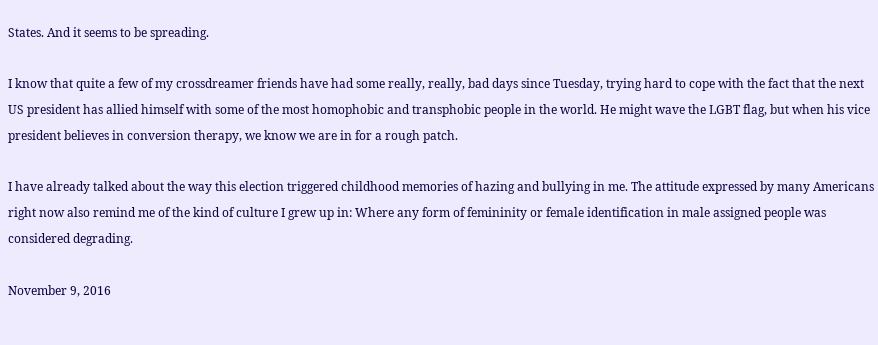States. And it seems to be spreading.

I know that quite a few of my crossdreamer friends have had some really, really, bad days since Tuesday, trying hard to cope with the fact that the next US president has allied himself with some of the most homophobic and transphobic people in the world. He might wave the LGBT flag, but when his vice president believes in conversion therapy, we know we are in for a rough patch.

I have already talked about the way this election triggered childhood memories of hazing and bullying in me. The attitude expressed by many Americans right now also remind me of the kind of culture I grew up in: Where any form of femininity or female identification in male assigned people was considered degrading.

November 9, 2016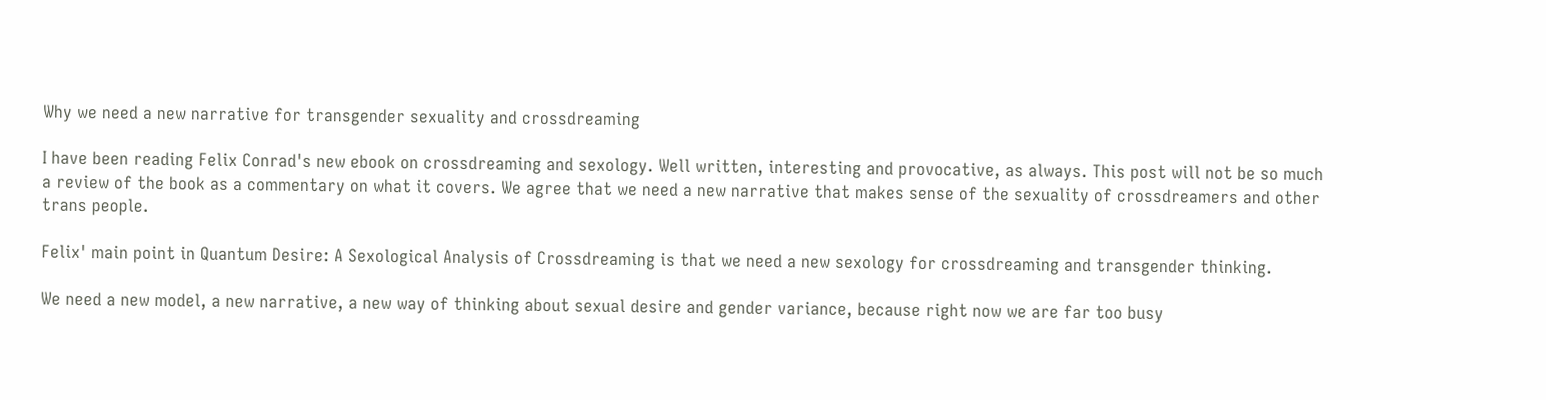Why we need a new narrative for transgender sexuality and crossdreaming

I have been reading Felix Conrad's new ebook on crossdreaming and sexology. Well written, interesting and provocative, as always. This post will not be so much a review of the book as a commentary on what it covers. We agree that we need a new narrative that makes sense of the sexuality of crossdreamers and other trans people.

Felix' main point in Quantum Desire: A Sexological Analysis of Crossdreaming is that we need a new sexology for crossdreaming and transgender thinking.

We need a new model, a new narrative, a new way of thinking about sexual desire and gender variance, because right now we are far too busy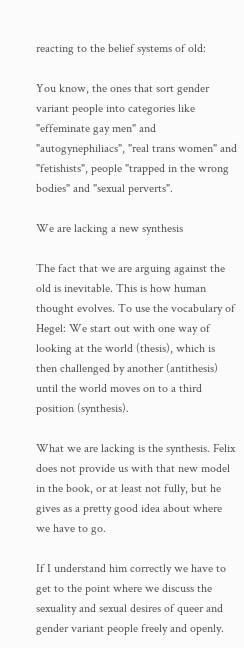reacting to the belief systems of old:

You know, the ones that sort gender variant people into categories like "effeminate gay men" and "autogynephiliacs", "real trans women" and "fetishists", people "trapped in the wrong bodies" and "sexual perverts".

We are lacking a new synthesis

The fact that we are arguing against the old is inevitable. This is how human thought evolves. To use the vocabulary of Hegel: We start out with one way of looking at the world (thesis), which is then challenged by another (antithesis) until the world moves on to a third position (synthesis).

What we are lacking is the synthesis. Felix does not provide us with that new model in the book, or at least not fully, but he gives as a pretty good idea about where we have to go.

If I understand him correctly we have to get to the point where we discuss the sexuality and sexual desires of queer and gender variant people freely and openly.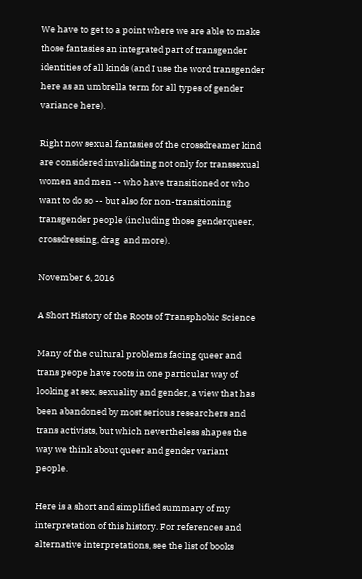We have to get to a point where we are able to make those fantasies an integrated part of transgender identities of all kinds (and I use the word transgender here as an umbrella term for all types of gender variance here).

Right now sexual fantasies of the crossdreamer kind are considered invalidating not only for transsexual women and men -- who have transitioned or who want to do so -- but also for non-transitioning transgender people (including those genderqueer, crossdressing, drag  and more).

November 6, 2016

A Short History of the Roots of Transphobic Science

Many of the cultural problems facing queer and trans peope have roots in one particular way of looking at sex, sexuality and gender, a view that has been abandoned by most serious researchers and trans activists, but which nevertheless shapes the way we think about queer and gender variant people.

Here is a short and simplified summary of my interpretation of this history. For references and alternative interpretations, see the list of books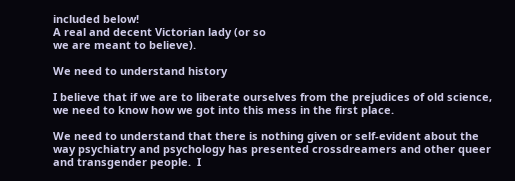included below!
A real and decent Victorian lady (or so
we are meant to believe).

We need to understand history

I believe that if we are to liberate ourselves from the prejudices of old science, we need to know how we got into this mess in the first place.

We need to understand that there is nothing given or self-evident about the way psychiatry and psychology has presented crossdreamers and other queer and transgender people.  I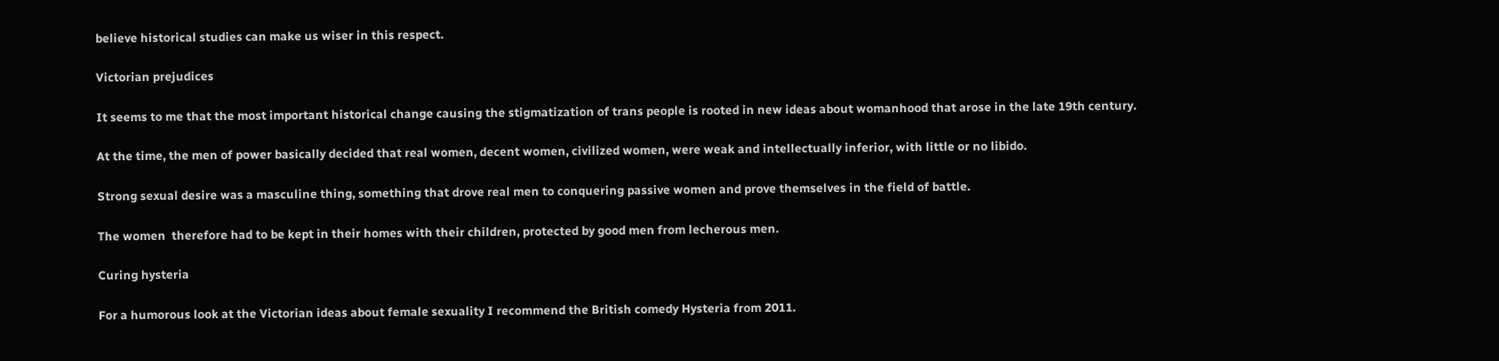believe historical studies can make us wiser in this respect.

Victorian prejudices

It seems to me that the most important historical change causing the stigmatization of trans people is rooted in new ideas about womanhood that arose in the late 19th century.

At the time, the men of power basically decided that real women, decent women, civilized women, were weak and intellectually inferior, with little or no libido.

Strong sexual desire was a masculine thing, something that drove real men to conquering passive women and prove themselves in the field of battle.

The women  therefore had to be kept in their homes with their children, protected by good men from lecherous men.

Curing hysteria

For a humorous look at the Victorian ideas about female sexuality I recommend the British comedy Hysteria from 2011.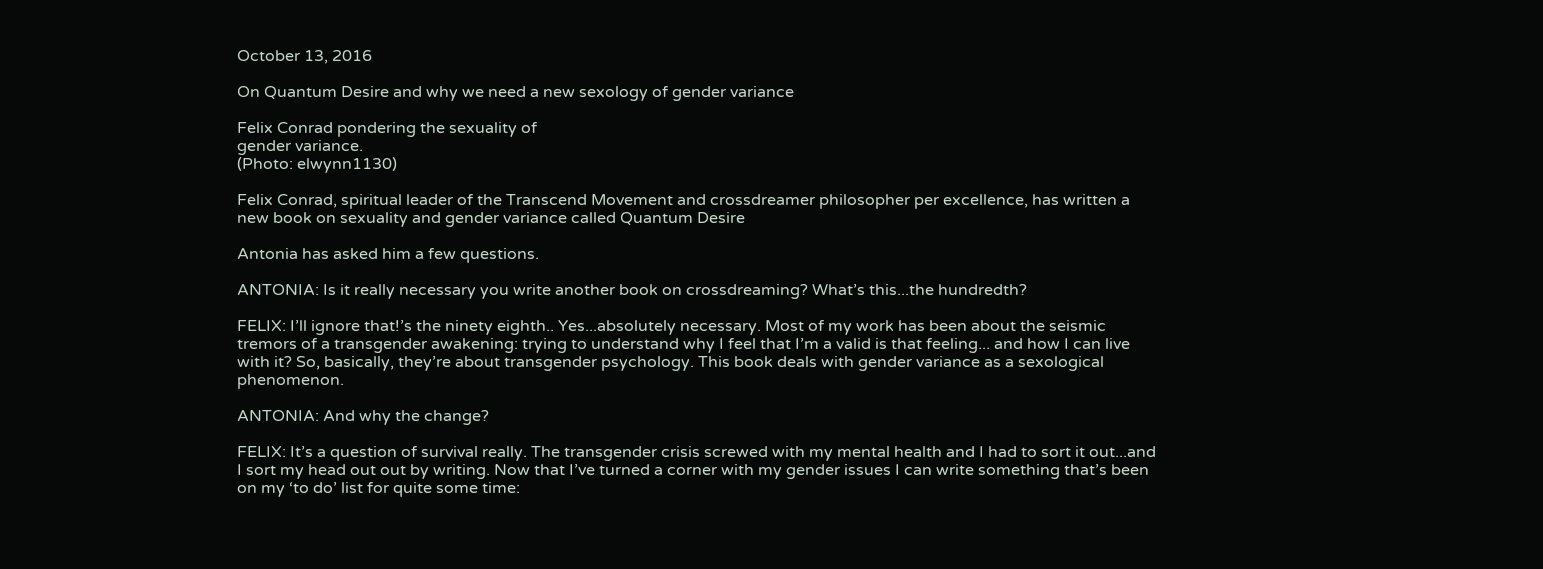October 13, 2016

On Quantum Desire and why we need a new sexology of gender variance

Felix Conrad pondering the sexuality of
gender variance.
(Photo: elwynn1130)

Felix Conrad, spiritual leader of the Transcend Movement and crossdreamer philosopher per excellence, has written a new book on sexuality and gender variance called Quantum Desire

Antonia has asked him a few questions.

ANTONIA: Is it really necessary you write another book on crossdreaming? What’s this...the hundredth?

FELIX: I’ll ignore that!’s the ninety eighth.. Yes...absolutely necessary. Most of my work has been about the seismic tremors of a transgender awakening: trying to understand why I feel that I’m a valid is that feeling... and how I can live with it? So, basically, they’re about transgender psychology. This book deals with gender variance as a sexological phenomenon.

ANTONIA: And why the change?

FELIX: It’s a question of survival really. The transgender crisis screwed with my mental health and I had to sort it out...and I sort my head out out by writing. Now that I’ve turned a corner with my gender issues I can write something that’s been on my ‘to do’ list for quite some time: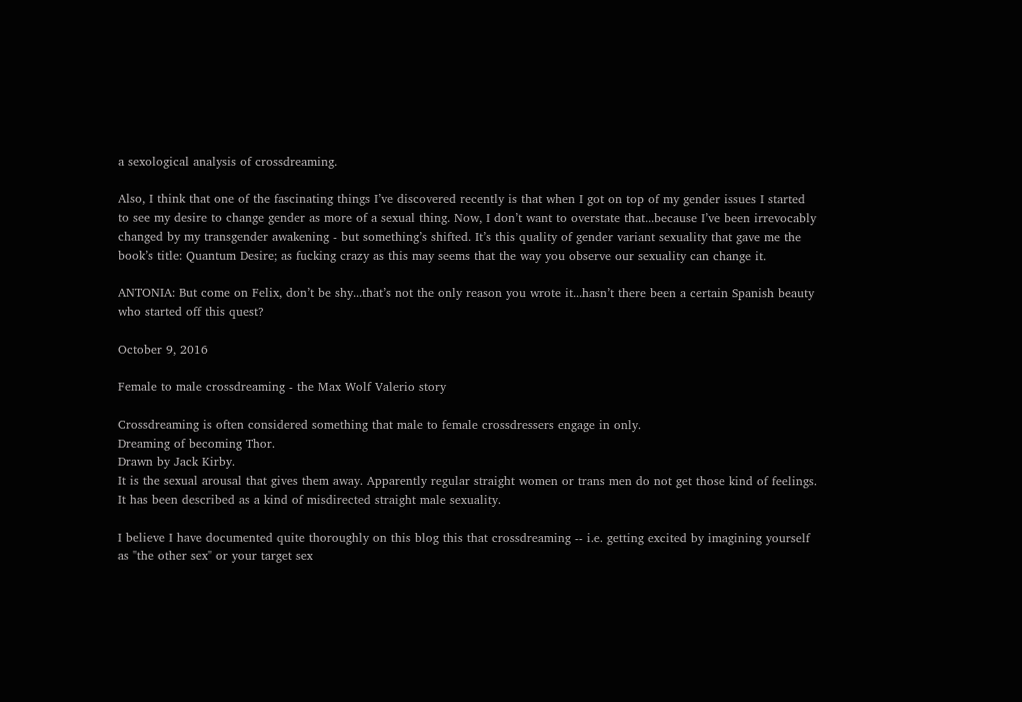a sexological analysis of crossdreaming.

Also, I think that one of the fascinating things I’ve discovered recently is that when I got on top of my gender issues I started to see my desire to change gender as more of a sexual thing. Now, I don’t want to overstate that...because I’ve been irrevocably changed by my transgender awakening - but something’s shifted. It’s this quality of gender variant sexuality that gave me the book’s title: Quantum Desire; as fucking crazy as this may seems that the way you observe our sexuality can change it.

ANTONIA: But come on Felix, don’t be shy...that’s not the only reason you wrote it...hasn’t there been a certain Spanish beauty who started off this quest?

October 9, 2016

Female to male crossdreaming - the Max Wolf Valerio story

Crossdreaming is often considered something that male to female crossdressers engage in only.
Dreaming of becoming Thor.
Drawn by Jack Kirby.
It is the sexual arousal that gives them away. Apparently regular straight women or trans men do not get those kind of feelings. It has been described as a kind of misdirected straight male sexuality.

I believe I have documented quite thoroughly on this blog this that crossdreaming -- i.e. getting excited by imagining yourself as "the other sex" or your target sex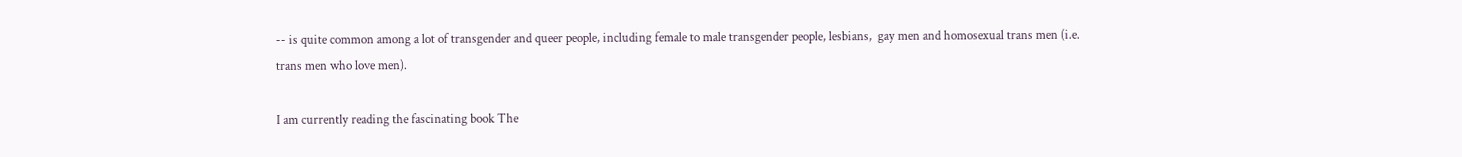-- is quite common among a lot of transgender and queer people, including female to male transgender people, lesbians,  gay men and homosexual trans men (i.e. trans men who love men).

I am currently reading the fascinating book The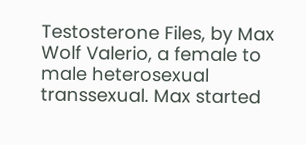Testosterone Files, by Max Wolf Valerio, a female to male heterosexual transsexual. Max started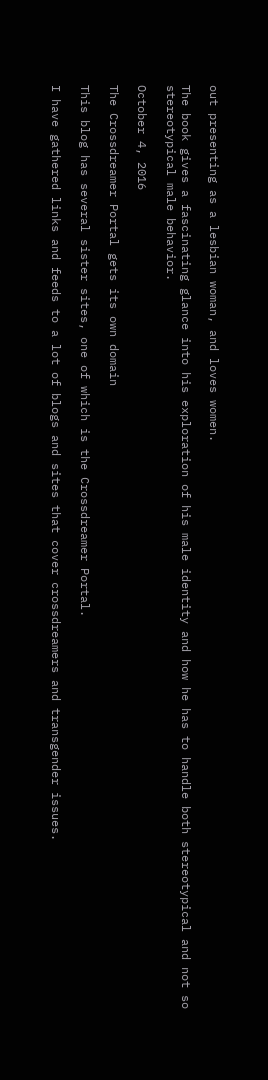out presenting as a lesbian woman, and loves women.

The book gives a fascinating glance into his exploration of his male identity and how he has to handle both stereotypical and not so stereotypical male behavior.

October 4, 2016

The Crossdreamer Portal gets its own domain

This blog has several sister sites, one of which is the Crossdreamer Portal.

I have gathered links and feeds to a lot of blogs and sites that cover crossdreamers and transgender issues.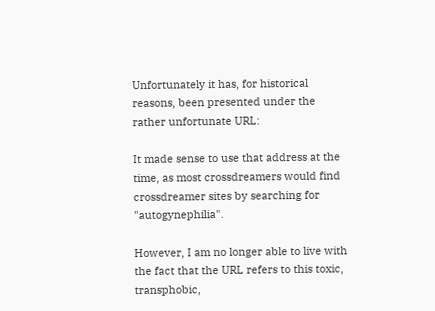Unfortunately it has, for historical reasons, been presented under the rather unfortunate URL:

It made sense to use that address at the time, as most crossdreamers would find crossdreamer sites by searching for "autogynephilia".

However, I am no longer able to live with the fact that the URL refers to this toxic, transphobic,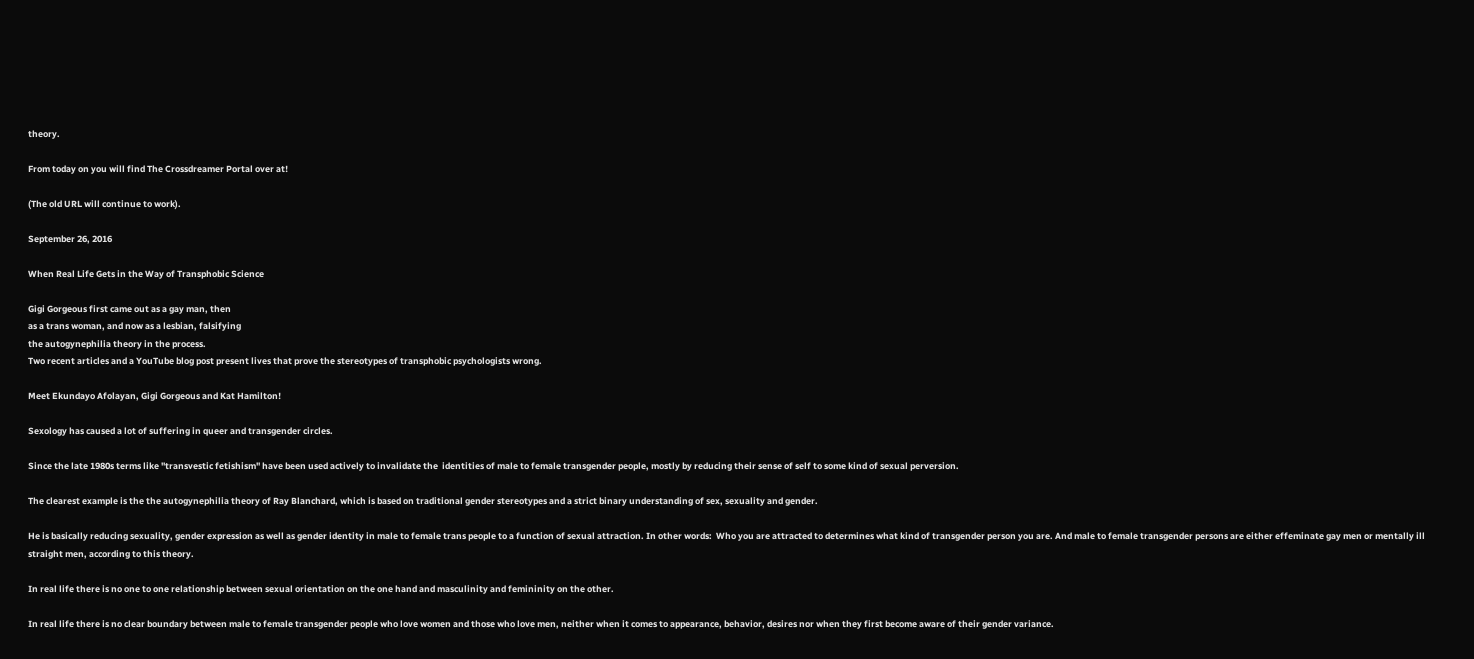theory.

From today on you will find The Crossdreamer Portal over at!

(The old URL will continue to work).

September 26, 2016

When Real Life Gets in the Way of Transphobic Science

Gigi Gorgeous first came out as a gay man, then
as a trans woman, and now as a lesbian, falsifying
the autogynephilia theory in the process.
Two recent articles and a YouTube blog post present lives that prove the stereotypes of transphobic psychologists wrong.

Meet Ekundayo Afolayan, Gigi Gorgeous and Kat Hamilton!

Sexology has caused a lot of suffering in queer and transgender circles.

Since the late 1980s terms like "transvestic fetishism" have been used actively to invalidate the  identities of male to female transgender people, mostly by reducing their sense of self to some kind of sexual perversion.

The clearest example is the the autogynephilia theory of Ray Blanchard, which is based on traditional gender stereotypes and a strict binary understanding of sex, sexuality and gender.

He is basically reducing sexuality, gender expression as well as gender identity in male to female trans people to a function of sexual attraction. In other words:  Who you are attracted to determines what kind of transgender person you are. And male to female transgender persons are either effeminate gay men or mentally ill straight men, according to this theory.

In real life there is no one to one relationship between sexual orientation on the one hand and masculinity and femininity on the other.

In real life there is no clear boundary between male to female transgender people who love women and those who love men, neither when it comes to appearance, behavior, desires nor when they first become aware of their gender variance.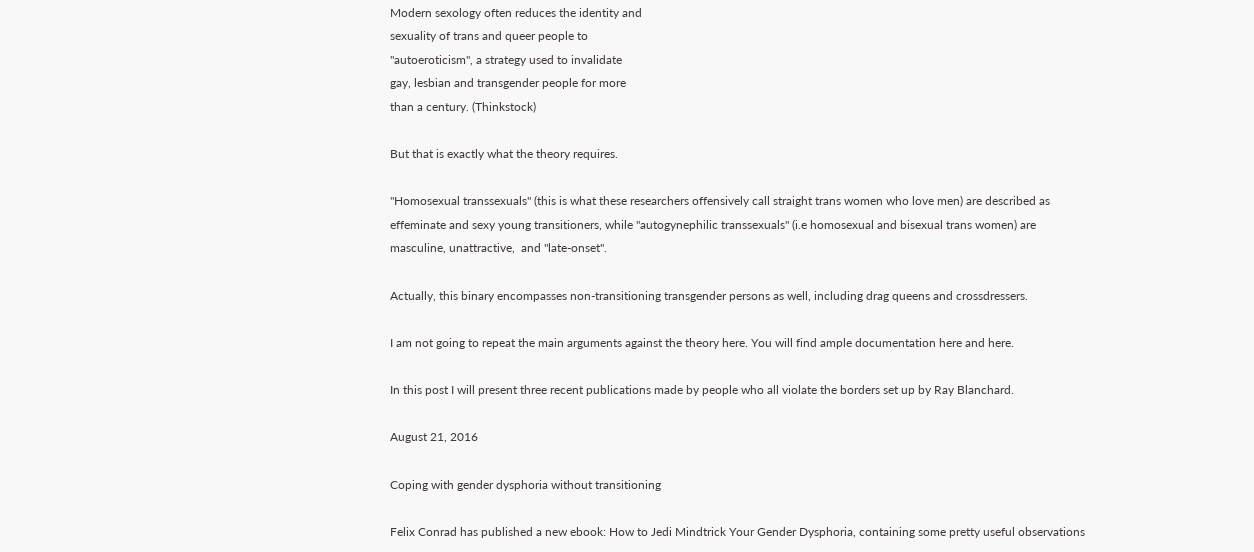Modern sexology often reduces the identity and
sexuality of trans and queer people to
"autoeroticism", a strategy used to invalidate
gay, lesbian and transgender people for more
than a century. (Thinkstock)

But that is exactly what the theory requires.

"Homosexual transsexuals" (this is what these researchers offensively call straight trans women who love men) are described as effeminate and sexy young transitioners, while "autogynephilic transsexuals" (i.e homosexual and bisexual trans women) are masculine, unattractive,  and "late-onset".

Actually, this binary encompasses non-transitioning transgender persons as well, including drag queens and crossdressers.

I am not going to repeat the main arguments against the theory here. You will find ample documentation here and here.

In this post I will present three recent publications made by people who all violate the borders set up by Ray Blanchard.

August 21, 2016

Coping with gender dysphoria without transitioning

Felix Conrad has published a new ebook: How to Jedi Mindtrick Your Gender Dysphoria, containing some pretty useful observations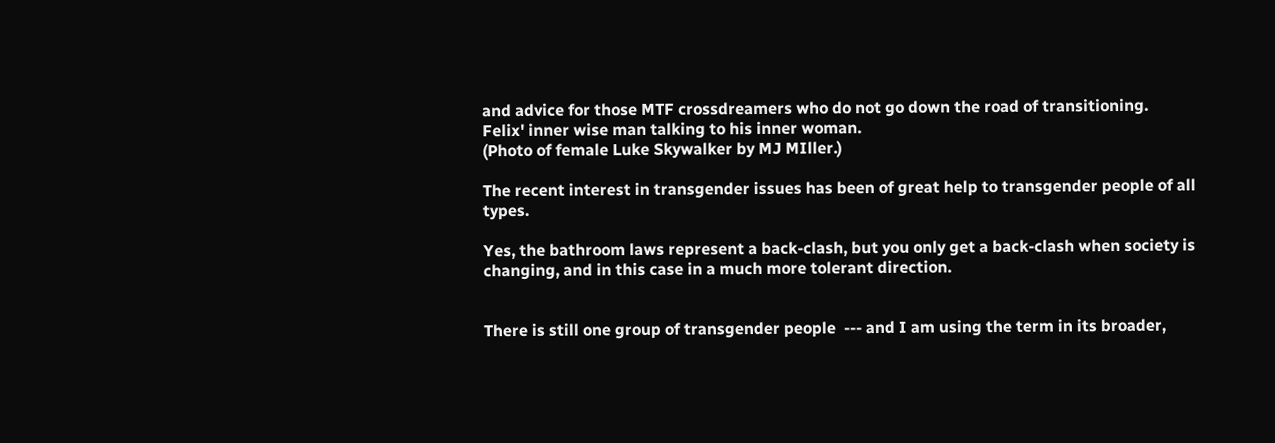and advice for those MTF crossdreamers who do not go down the road of transitioning.
Felix' inner wise man talking to his inner woman.
(Photo of female Luke Skywalker by MJ MIller.)

The recent interest in transgender issues has been of great help to transgender people of all types.

Yes, the bathroom laws represent a back-clash, but you only get a back-clash when society is changing, and in this case in a much more tolerant direction.


There is still one group of transgender people  --- and I am using the term in its broader,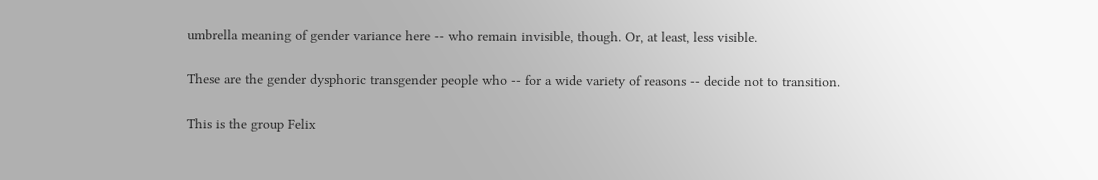umbrella meaning of gender variance here -- who remain invisible, though. Or, at least, less visible.

These are the gender dysphoric transgender people who -- for a wide variety of reasons -- decide not to transition.

This is the group Felix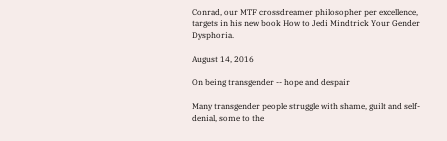Conrad, our MTF crossdreamer philosopher per excellence, targets in his new book How to Jedi Mindtrick Your Gender Dysphoria.

August 14, 2016

On being transgender -- hope and despair

Many transgender people struggle with shame, guilt and self-denial, some to the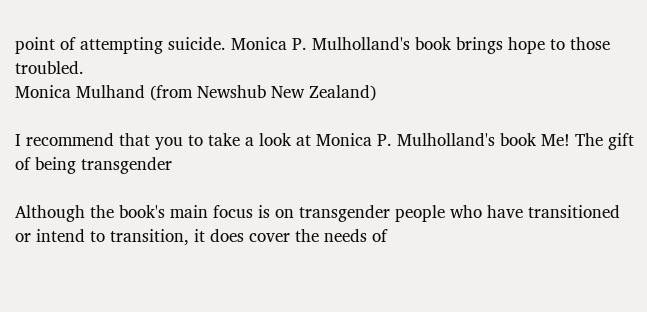point of attempting suicide. Monica P. Mulholland's book brings hope to those troubled.
Monica Mulhand (from Newshub New Zealand)

I recommend that you to take a look at Monica P. Mulholland's book Me! The gift of being transgender

Although the book's main focus is on transgender people who have transitioned or intend to transition, it does cover the needs of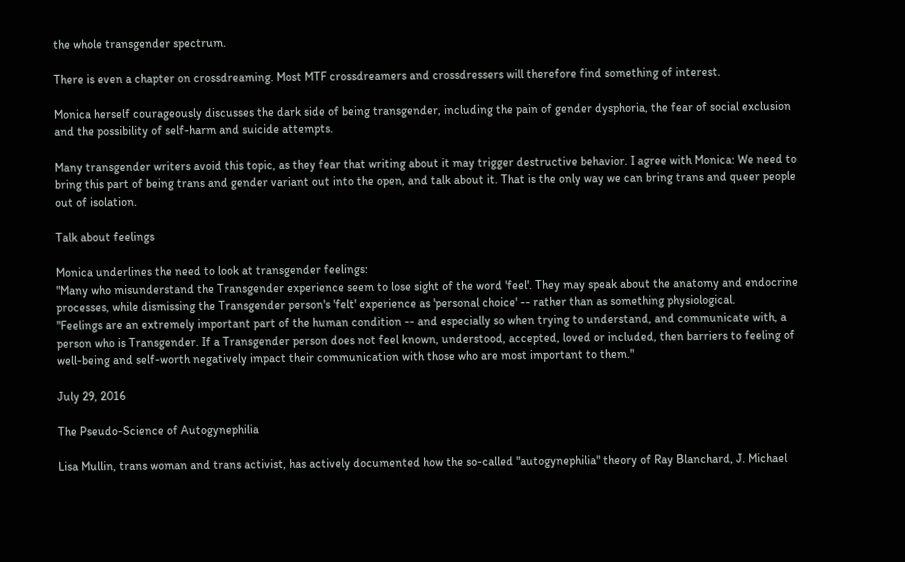the whole transgender spectrum.

There is even a chapter on crossdreaming. Most MTF crossdreamers and crossdressers will therefore find something of interest.

Monica herself courageously discusses the dark side of being transgender, including the pain of gender dysphoria, the fear of social exclusion and the possibility of self-harm and suicide attempts.

Many transgender writers avoid this topic, as they fear that writing about it may trigger destructive behavior. I agree with Monica: We need to bring this part of being trans and gender variant out into the open, and talk about it. That is the only way we can bring trans and queer people out of isolation.

Talk about feelings

Monica underlines the need to look at transgender feelings:
"Many who misunderstand the Transgender experience seem to lose sight of the word 'feel'. They may speak about the anatomy and endocrine processes, while dismissing the Transgender person's 'felt' experience as 'personal choice' -- rather than as something physiological.
"Feelings are an extremely important part of the human condition -- and especially so when trying to understand, and communicate with, a person who is Transgender. If a Transgender person does not feel known, understood, accepted, loved or included, then barriers to feeling of well-being and self-worth negatively impact their communication with those who are most important to them."

July 29, 2016

The Pseudo-Science of Autogynephilia

Lisa Mullin, trans woman and trans activist, has actively documented how the so-called "autogynephilia" theory of Ray Blanchard, J. Michael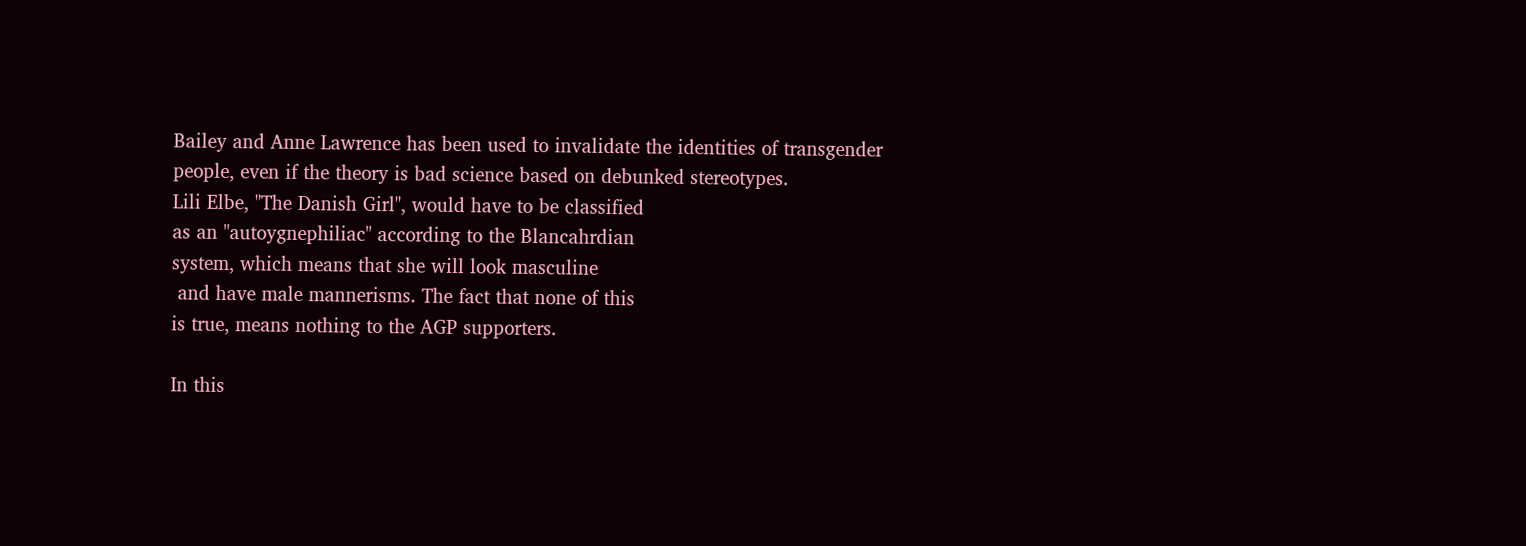Bailey and Anne Lawrence has been used to invalidate the identities of transgender people, even if the theory is bad science based on debunked stereotypes.
Lili Elbe, "The Danish Girl", would have to be classified
as an "autoygnephiliac" according to the Blancahrdian
system, which means that she will look masculine
 and have male mannerisms. The fact that none of this
is true, means nothing to the AGP supporters.

In this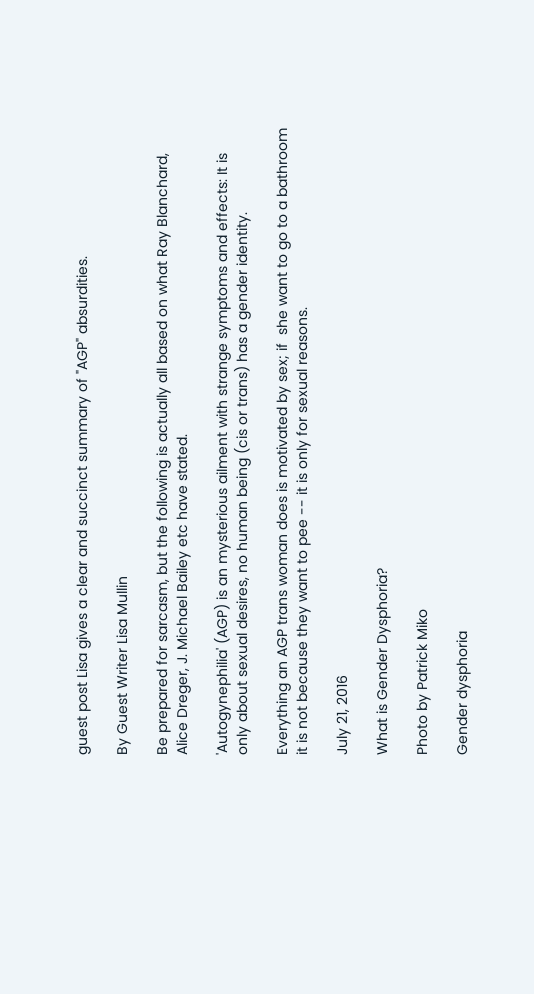guest post Lisa gives a clear and succinct summary of "AGP" absurdities.

By Guest Writer Lisa Mullin

Be prepared for sarcasm, but the following is actually all based on what Ray Blanchard, Alice Dreger, J. Michael Bailey etc have stated.

'Autogynephilia' (AGP) is an mysterious ailment with strange symptoms and effects: It is only about sexual desires, no human being (cis or trans) has a gender identity.

Everything an AGP trans woman does is motivated by sex; if  she want to go to a bathroom it is not because they want to pee -- it is only for sexual reasons.

July 21, 2016

What is Gender Dysphoria?

Photo by Patrick Miko

Gender dysphoria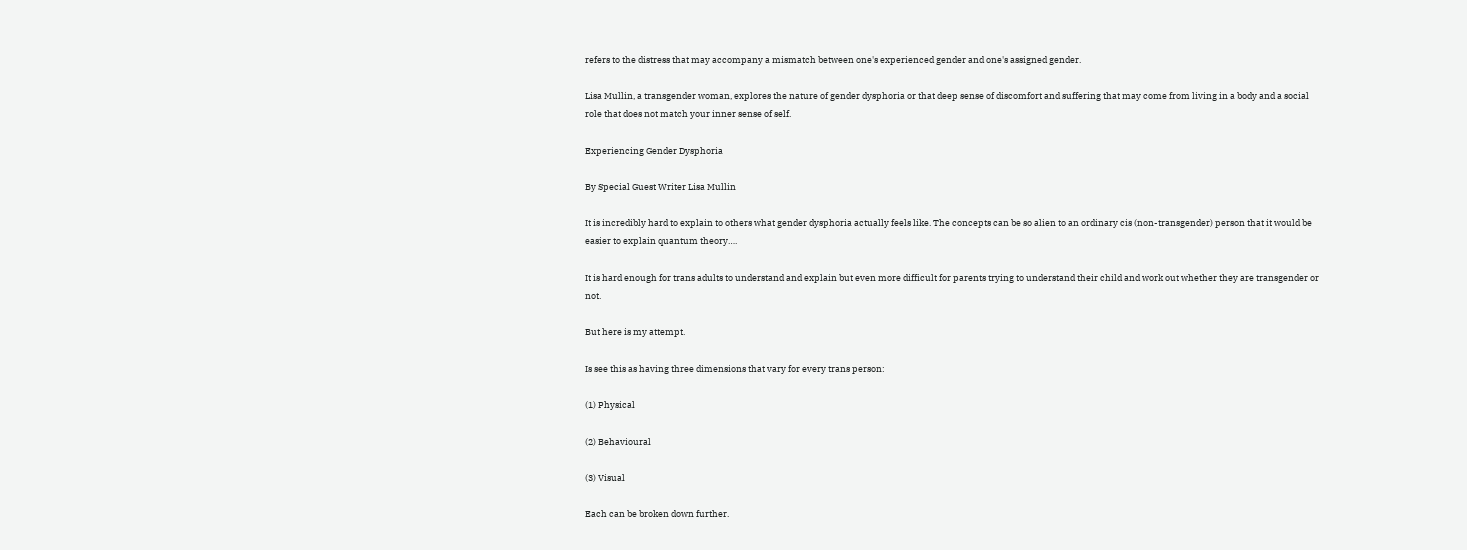refers to the distress that may accompany a mismatch between one's experienced gender and one's assigned gender.

Lisa Mullin, a transgender woman, explores the nature of gender dysphoria or that deep sense of discomfort and suffering that may come from living in a body and a social role that does not match your inner sense of self.

Experiencing Gender Dysphoria

By Special Guest Writer Lisa Mullin

It is incredibly hard to explain to others what gender dysphoria actually feels like. The concepts can be so alien to an ordinary cis (non-transgender) person that it would be easier to explain quantum theory….

It is hard enough for trans adults to understand and explain but even more difficult for parents trying to understand their child and work out whether they are transgender or not.

But here is my attempt.

Is see this as having three dimensions that vary for every trans person:

(1) Physical

(2) Behavioural

(3) Visual

Each can be broken down further.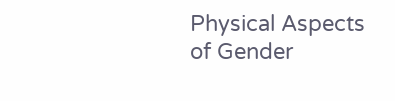Physical Aspects of Gender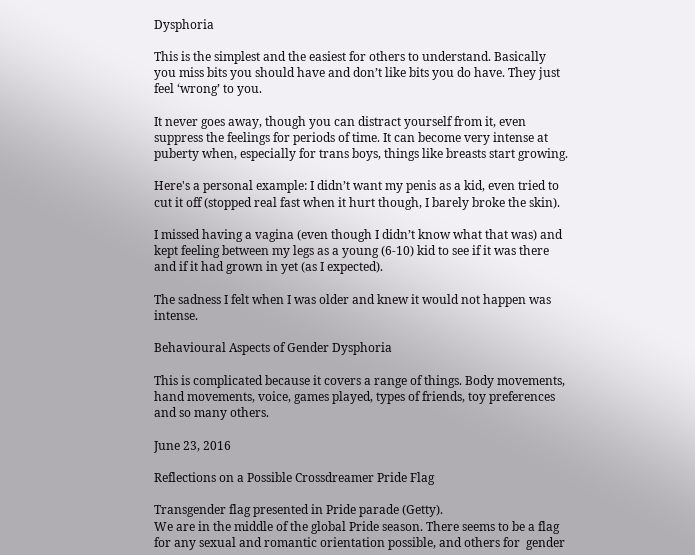Dysphoria

This is the simplest and the easiest for others to understand. Basically you miss bits you should have and don’t like bits you do have. They just feel ‘wrong’ to you.

It never goes away, though you can distract yourself from it, even suppress the feelings for periods of time. It can become very intense at puberty when, especially for trans boys, things like breasts start growing.

Here's a personal example: I didn’t want my penis as a kid, even tried to cut it off (stopped real fast when it hurt though, I barely broke the skin).

I missed having a vagina (even though I didn’t know what that was) and kept feeling between my legs as a young (6-10) kid to see if it was there and if it had grown in yet (as I expected).

The sadness I felt when I was older and knew it would not happen was intense.

Behavioural Aspects of Gender Dysphoria

This is complicated because it covers a range of things. Body movements, hand movements, voice, games played, types of friends, toy preferences and so many others.

June 23, 2016

Reflections on a Possible Crossdreamer Pride Flag

Transgender flag presented in Pride parade (Getty).
We are in the middle of the global Pride season. There seems to be a flag for any sexual and romantic orientation possible, and others for  gender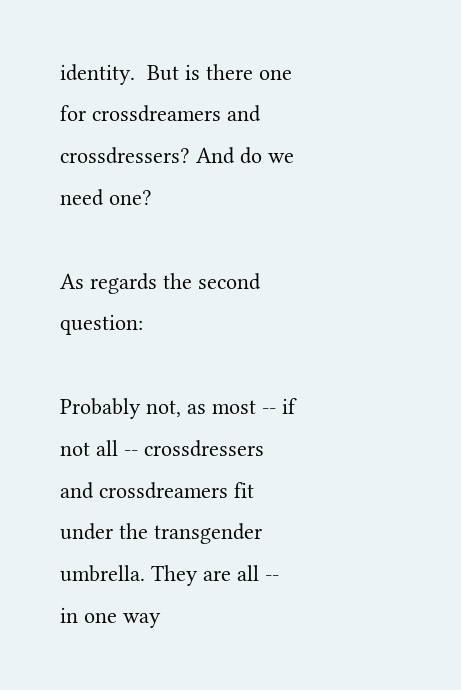identity.  But is there one for crossdreamers and crossdressers? And do we need one?

As regards the second question:

Probably not, as most -- if not all -- crossdressers and crossdreamers fit under the transgender umbrella. They are all -- in one way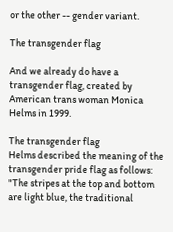or the other -- gender variant.

The transgender flag

And we already do have a transgender flag, created by American trans woman Monica Helms in 1999.

The transgender flag
Helms described the meaning of the transgender pride flag as follows:
"The stripes at the top and bottom are light blue, the traditional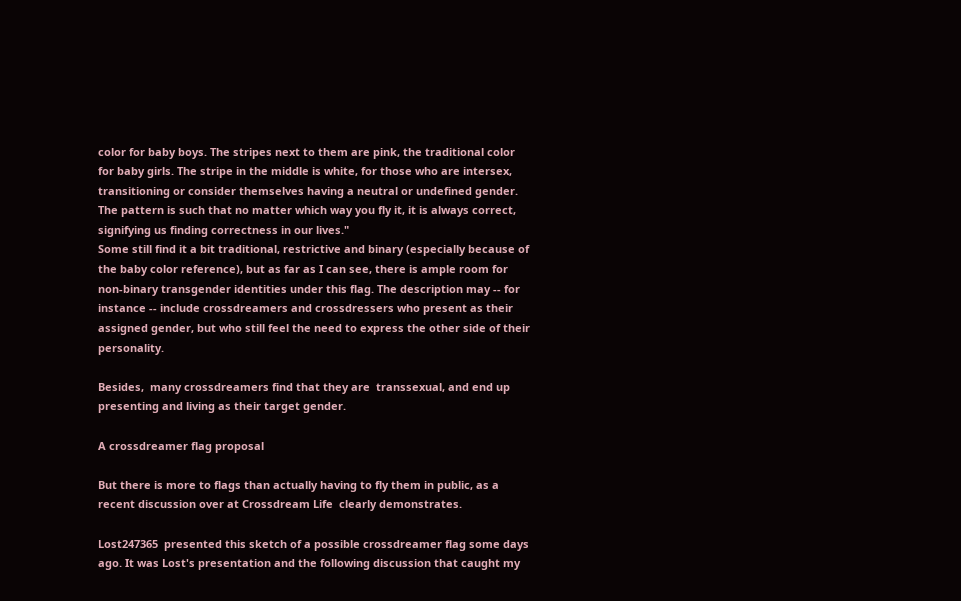color for baby boys. The stripes next to them are pink, the traditional color for baby girls. The stripe in the middle is white, for those who are intersex, transitioning or consider themselves having a neutral or undefined gender. The pattern is such that no matter which way you fly it, it is always correct, signifying us finding correctness in our lives."
Some still find it a bit traditional, restrictive and binary (especially because of the baby color reference), but as far as I can see, there is ample room for non-binary transgender identities under this flag. The description may -- for instance -- include crossdreamers and crossdressers who present as their assigned gender, but who still feel the need to express the other side of their personality.

Besides,  many crossdreamers find that they are  transsexual, and end up presenting and living as their target gender.

A crossdreamer flag proposal

But there is more to flags than actually having to fly them in public, as a recent discussion over at Crossdream Life  clearly demonstrates.

Lost247365  presented this sketch of a possible crossdreamer flag some days ago. It was Lost's presentation and the following discussion that caught my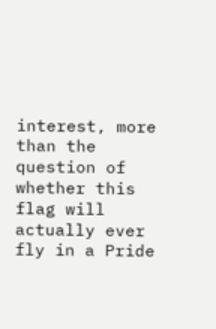interest, more than the question of whether this flag will actually ever fly in a Pride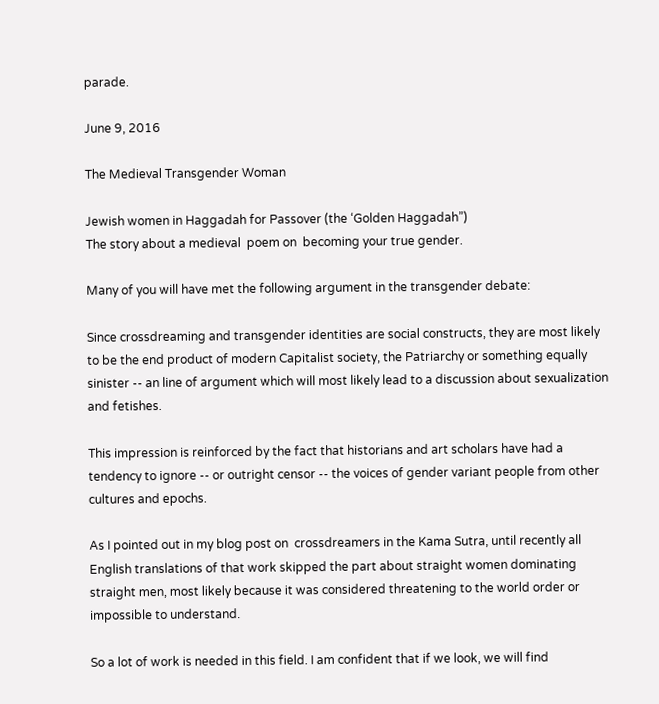parade.

June 9, 2016

The Medieval Transgender Woman

Jewish women in Haggadah for Passover (the ‘Golden Haggadah”)
The story about a medieval  poem on  becoming your true gender.

Many of you will have met the following argument in the transgender debate:

Since crossdreaming and transgender identities are social constructs, they are most likely to be the end product of modern Capitalist society, the Patriarchy or something equally sinister -- an line of argument which will most likely lead to a discussion about sexualization and fetishes.

This impression is reinforced by the fact that historians and art scholars have had a tendency to ignore -- or outright censor -- the voices of gender variant people from other cultures and epochs.

As I pointed out in my blog post on  crossdreamers in the Kama Sutra, until recently all English translations of that work skipped the part about straight women dominating straight men, most likely because it was considered threatening to the world order or impossible to understand.

So a lot of work is needed in this field. I am confident that if we look, we will find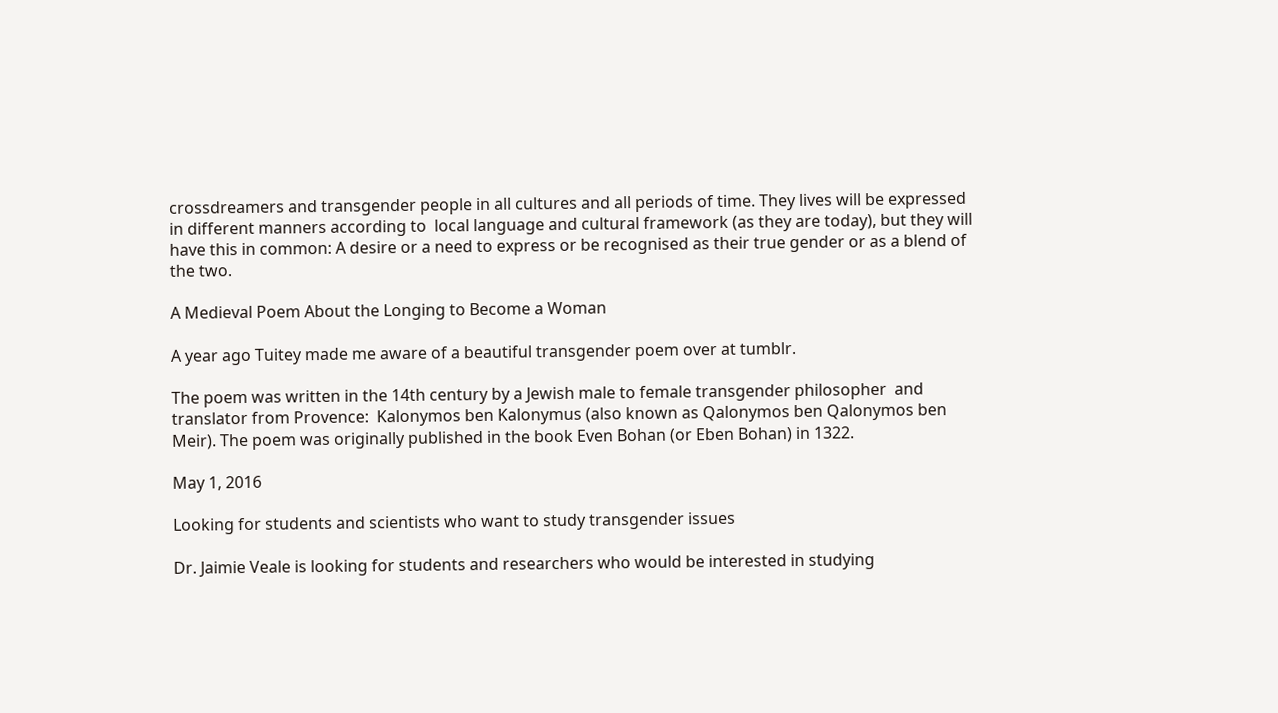crossdreamers and transgender people in all cultures and all periods of time. They lives will be expressed in different manners according to  local language and cultural framework (as they are today), but they will have this in common: A desire or a need to express or be recognised as their true gender or as a blend of the two.

A Medieval Poem About the Longing to Become a Woman

A year ago Tuitey made me aware of a beautiful transgender poem over at tumblr.

The poem was written in the 14th century by a Jewish male to female transgender philosopher  and translator from Provence:  Kalonymos ben Kalonymus (also known as Qalonymos ben Qalonymos ben Meir). The poem was originally published in the book Even Bohan (or Eben Bohan) in 1322.

May 1, 2016

Looking for students and scientists who want to study transgender issues

Dr. Jaimie Veale is looking for students and researchers who would be interested in studying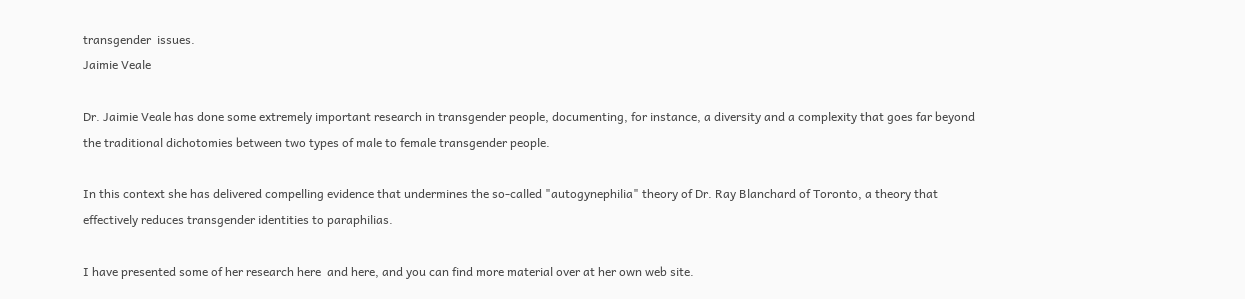transgender  issues.
Jaimie Veale

Dr. Jaimie Veale has done some extremely important research in transgender people, documenting, for instance, a diversity and a complexity that goes far beyond the traditional dichotomies between two types of male to female transgender people.

In this context she has delivered compelling evidence that undermines the so-called "autogynephilia" theory of Dr. Ray Blanchard of Toronto, a theory that effectively reduces transgender identities to paraphilias.

I have presented some of her research here  and here, and you can find more material over at her own web site.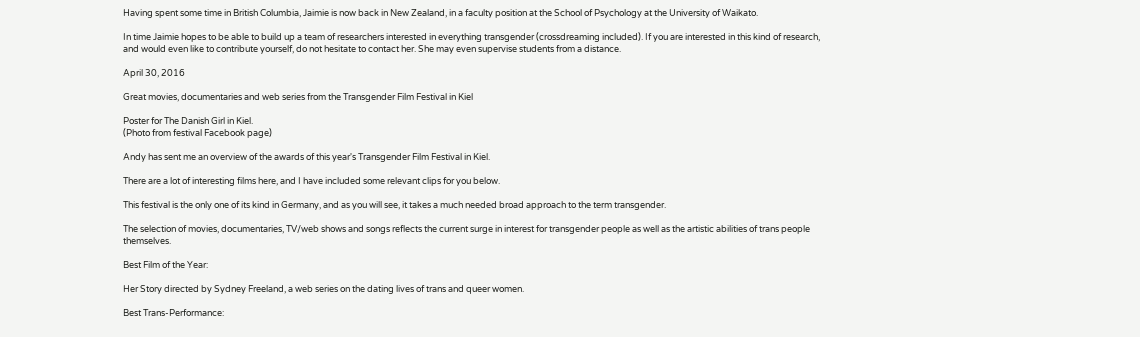Having spent some time in British Columbia, Jaimie is now back in New Zealand, in a faculty position at the School of Psychology at the University of Waikato.

In time Jaimie hopes to be able to build up a team of researchers interested in everything transgender (crossdreaming included). If you are interested in this kind of research, and would even like to contribute yourself, do not hesitate to contact her. She may even supervise students from a distance.

April 30, 2016

Great movies, documentaries and web series from the Transgender Film Festival in Kiel

Poster for The Danish Girl in Kiel.
(Photo from festival Facebook page)

Andy has sent me an overview of the awards of this year's Transgender Film Festival in Kiel.

There are a lot of interesting films here, and I have included some relevant clips for you below.

This festival is the only one of its kind in Germany, and as you will see, it takes a much needed broad approach to the term transgender.

The selection of movies, documentaries, TV/web shows and songs reflects the current surge in interest for transgender people as well as the artistic abilities of trans people themselves.

Best Film of the Year:

Her Story directed by Sydney Freeland, a web series on the dating lives of trans and queer women.

Best Trans-Performance: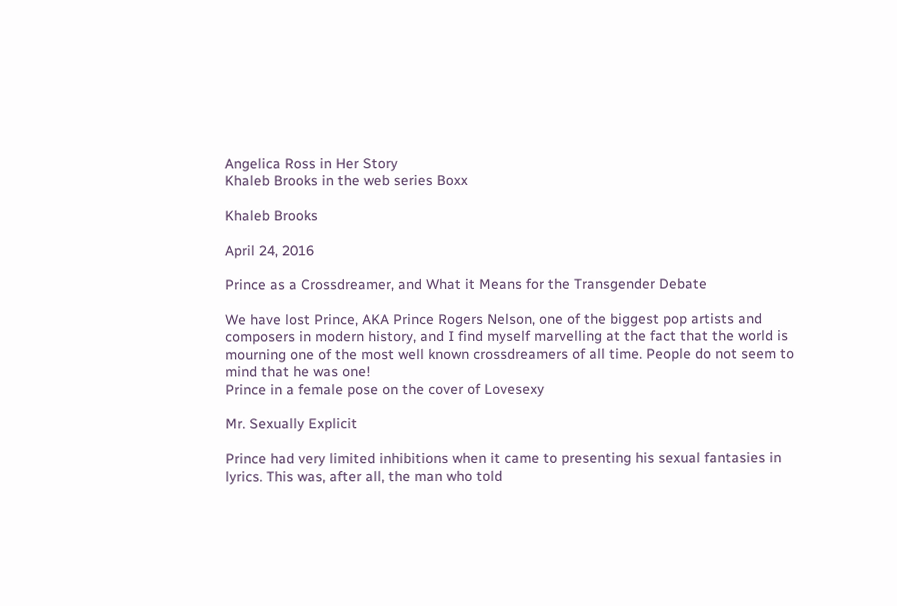Angelica Ross in Her Story
Khaleb Brooks in the web series Boxx

Khaleb Brooks

April 24, 2016

Prince as a Crossdreamer, and What it Means for the Transgender Debate

We have lost Prince, AKA Prince Rogers Nelson, one of the biggest pop artists and composers in modern history, and I find myself marvelling at the fact that the world is mourning one of the most well known crossdreamers of all time. People do not seem to mind that he was one!
Prince in a female pose on the cover of Lovesexy

Mr. Sexually Explicit

Prince had very limited inhibitions when it came to presenting his sexual fantasies in lyrics. This was, after all, the man who told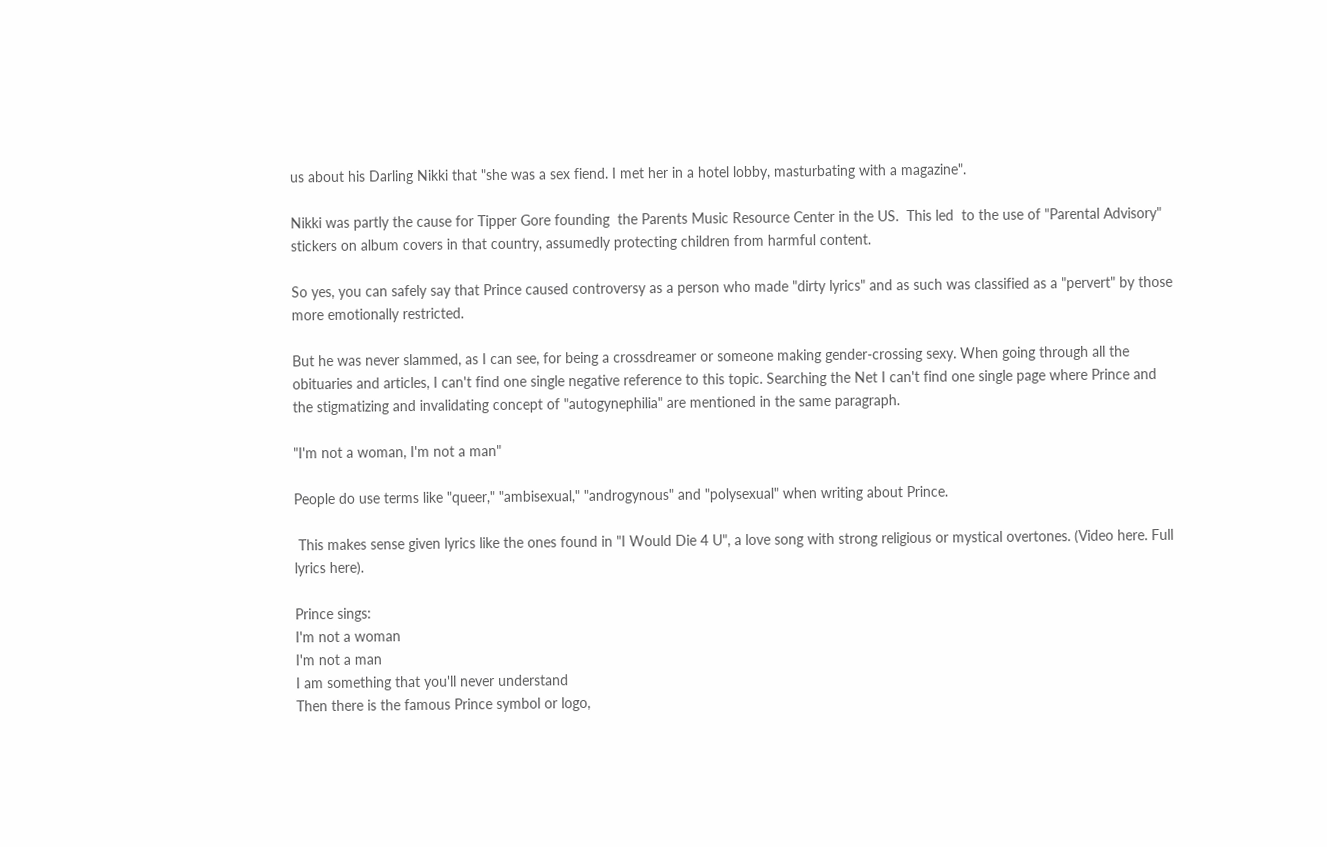us about his Darling Nikki that "she was a sex fiend. I met her in a hotel lobby, masturbating with a magazine".

Nikki was partly the cause for Tipper Gore founding  the Parents Music Resource Center in the US.  This led  to the use of "Parental Advisory" stickers on album covers in that country, assumedly protecting children from harmful content.

So yes, you can safely say that Prince caused controversy as a person who made "dirty lyrics" and as such was classified as a "pervert" by those more emotionally restricted.

But he was never slammed, as I can see, for being a crossdreamer or someone making gender-crossing sexy. When going through all the obituaries and articles, I can't find one single negative reference to this topic. Searching the Net I can't find one single page where Prince and the stigmatizing and invalidating concept of "autogynephilia" are mentioned in the same paragraph.

"I'm not a woman, I'm not a man"

People do use terms like "queer," "ambisexual," "androgynous" and "polysexual" when writing about Prince.

 This makes sense given lyrics like the ones found in "I Would Die 4 U", a love song with strong religious or mystical overtones. (Video here. Full lyrics here).

Prince sings:
I'm not a woman
I'm not a man
I am something that you'll never understand
Then there is the famous Prince symbol or logo,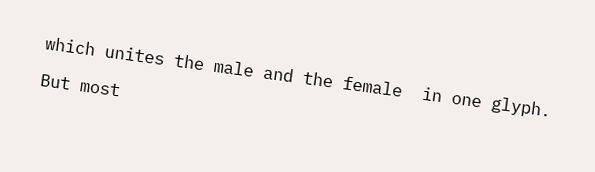which unites the male and the female  in one glyph.

But most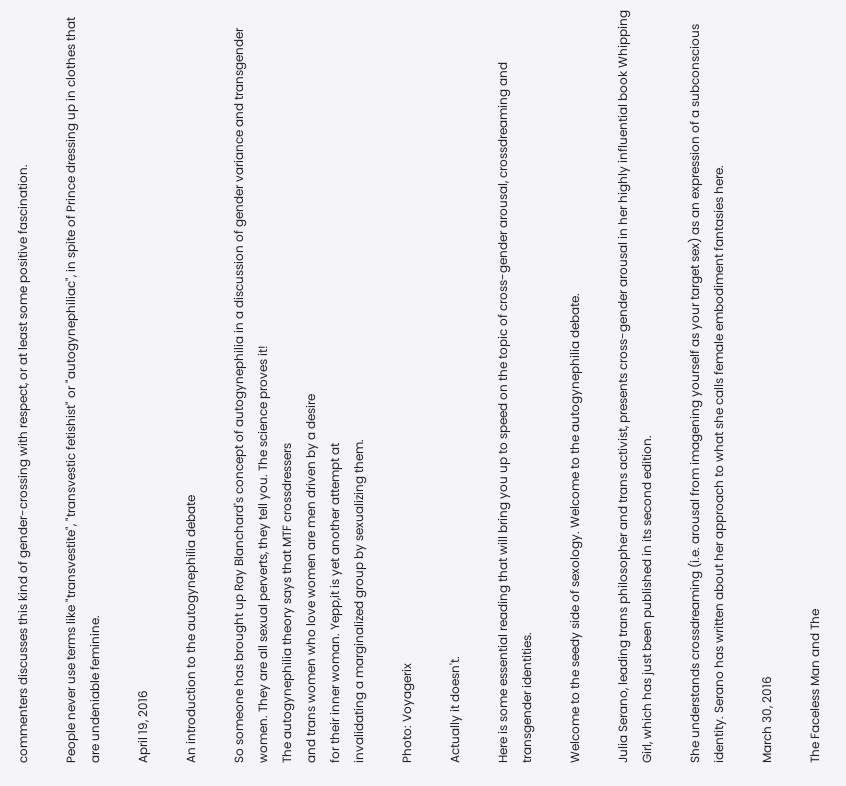commenters discusses this kind of gender-crossing with respect, or at least some positive fascination.

People never use terms like "transvestite", "transvestic fetishist" or "autogynephiliac", in spite of Prince dressing up in clothes that are undeniable feminine.

April 19, 2016

An introduction to the autogynephilia debate

So someone has brought up Ray Blanchard's concept of autogynephilia in a discussion of gender variance and transgender women. They are all sexual perverts, they tell you. The science proves it!
The autogynephilia theory says that MTF crossdressers
and trans women who love women are men driven by a desire
for their inner woman. Yepp,it is yet another attempt at
invalidating a marginalized group by sexualizing them.

Photo: Voyagerix

Actually it doesn't.

Here is some essential reading that will bring you up to speed on the topic of cross-gender arousal, crossdreaming and transgender identities.

Welcome to the seedy side of sexology. Welcome to the autogynephilia debate.

Julia Serano, leading trans philosopher and trans activist, presents cross-gender arousal in her highly influential book Whipping Girl, which has just been published in its second edition.

She understands crossdreaming (i.e. arousal from imagening yourself as your target sex) as an expression of a subconscious identity. Serano has written about her approach to what she calls female embodiment fantasies here.

March 30, 2016

The Faceless Man and The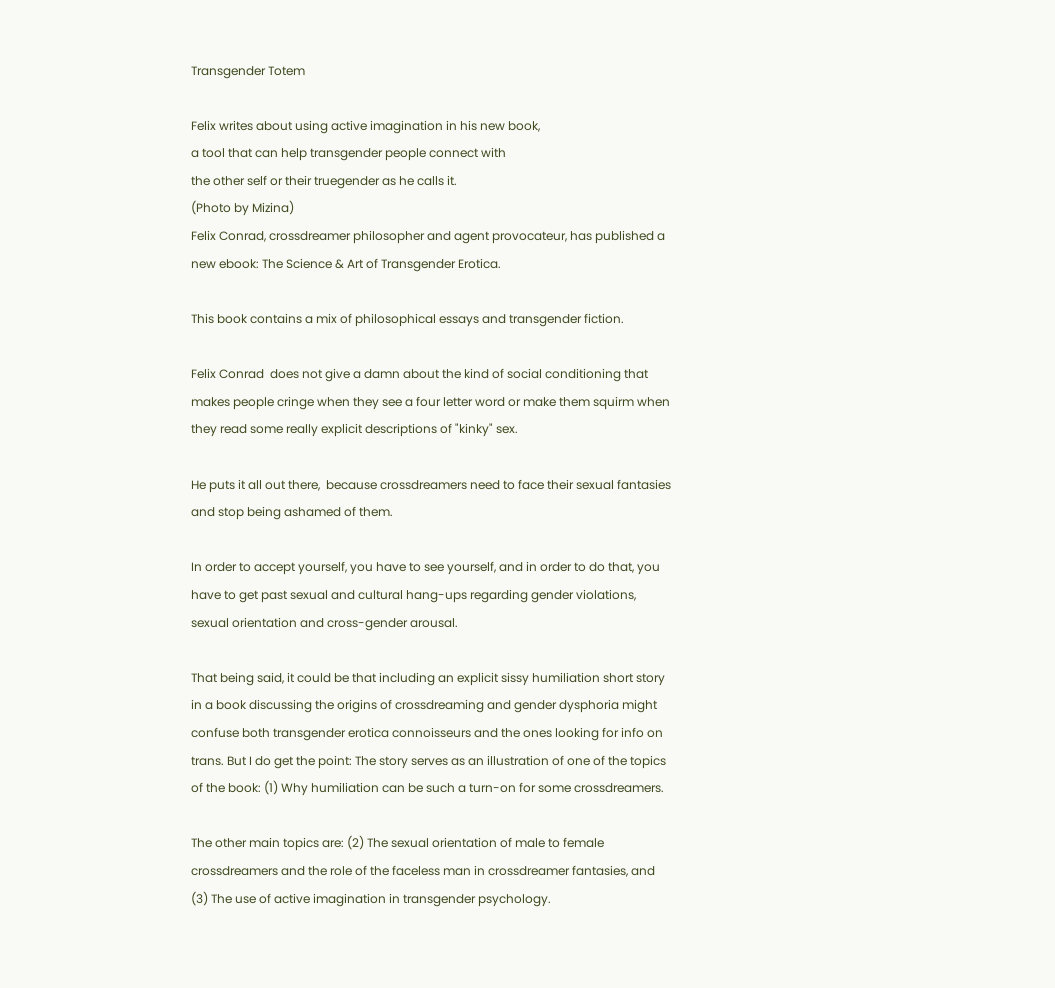Transgender Totem

Felix writes about using active imagination in his new book,
a tool that can help transgender people connect with
the other self or their truegender as he calls it.
(Photo by Mizina)
Felix Conrad, crossdreamer philosopher and agent provocateur, has published a new ebook: The Science & Art of Transgender Erotica.

This book contains a mix of philosophical essays and transgender fiction.

Felix Conrad  does not give a damn about the kind of social conditioning that makes people cringe when they see a four letter word or make them squirm when they read some really explicit descriptions of "kinky" sex.

He puts it all out there,  because crossdreamers need to face their sexual fantasies and stop being ashamed of them.

In order to accept yourself, you have to see yourself, and in order to do that, you have to get past sexual and cultural hang-ups regarding gender violations, sexual orientation and cross-gender arousal.

That being said, it could be that including an explicit sissy humiliation short story in a book discussing the origins of crossdreaming and gender dysphoria might confuse both transgender erotica connoisseurs and the ones looking for info on trans. But I do get the point: The story serves as an illustration of one of the topics of the book: (1) Why humiliation can be such a turn-on for some crossdreamers.

The other main topics are: (2) The sexual orientation of male to female crossdreamers and the role of the faceless man in crossdreamer fantasies, and (3) The use of active imagination in transgender psychology.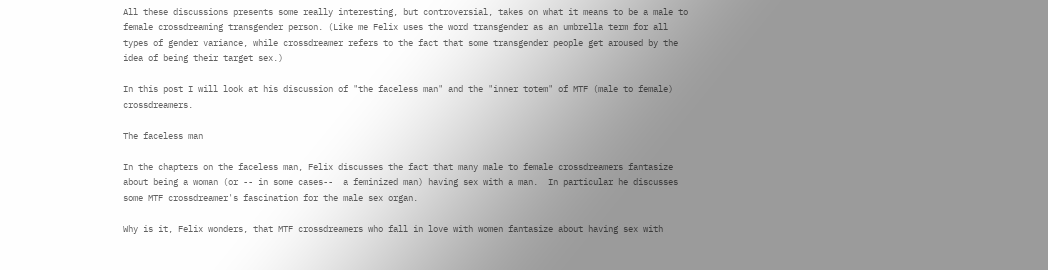All these discussions presents some really interesting, but controversial, takes on what it means to be a male to female crossdreaming transgender person. (Like me Felix uses the word transgender as an umbrella term for all types of gender variance, while crossdreamer refers to the fact that some transgender people get aroused by the idea of being their target sex.)

In this post I will look at his discussion of "the faceless man" and the "inner totem" of MTF (male to female) crossdreamers.

The faceless man

In the chapters on the faceless man, Felix discusses the fact that many male to female crossdreamers fantasize about being a woman (or -- in some cases--  a feminized man) having sex with a man.  In particular he discusses some MTF crossdreamer's fascination for the male sex organ.

Why is it, Felix wonders, that MTF crossdreamers who fall in love with women fantasize about having sex with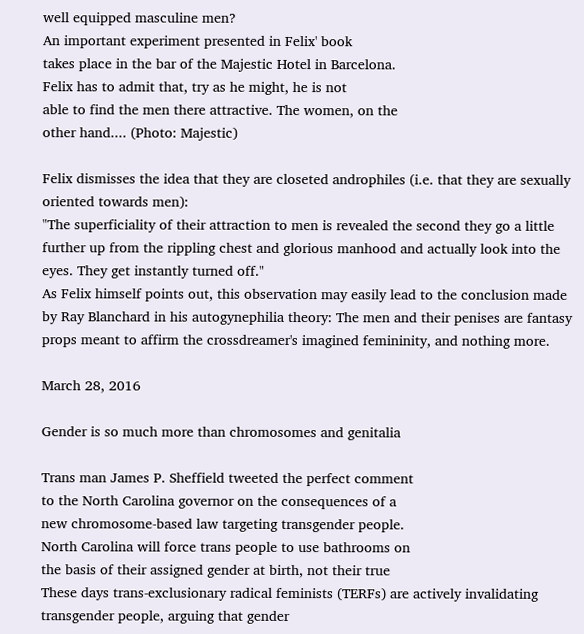well equipped masculine men?
An important experiment presented in Felix' book
takes place in the bar of the Majestic Hotel in Barcelona.
Felix has to admit that, try as he might, he is not
able to find the men there attractive. The women, on the
other hand.... (Photo: Majestic)

Felix dismisses the idea that they are closeted androphiles (i.e. that they are sexually oriented towards men):
"The superficiality of their attraction to men is revealed the second they go a little further up from the rippling chest and glorious manhood and actually look into the eyes. They get instantly turned off."
As Felix himself points out, this observation may easily lead to the conclusion made by Ray Blanchard in his autogynephilia theory: The men and their penises are fantasy props meant to affirm the crossdreamer's imagined femininity, and nothing more.

March 28, 2016

Gender is so much more than chromosomes and genitalia

Trans man James P. Sheffield tweeted the perfect comment
to the North Carolina governor on the consequences of a
new chromosome-based law targeting transgender people.
North Carolina will force trans people to use bathrooms on
the basis of their assigned gender at birth, not their true
These days trans-exclusionary radical feminists (TERFs) are actively invalidating transgender people, arguing that gender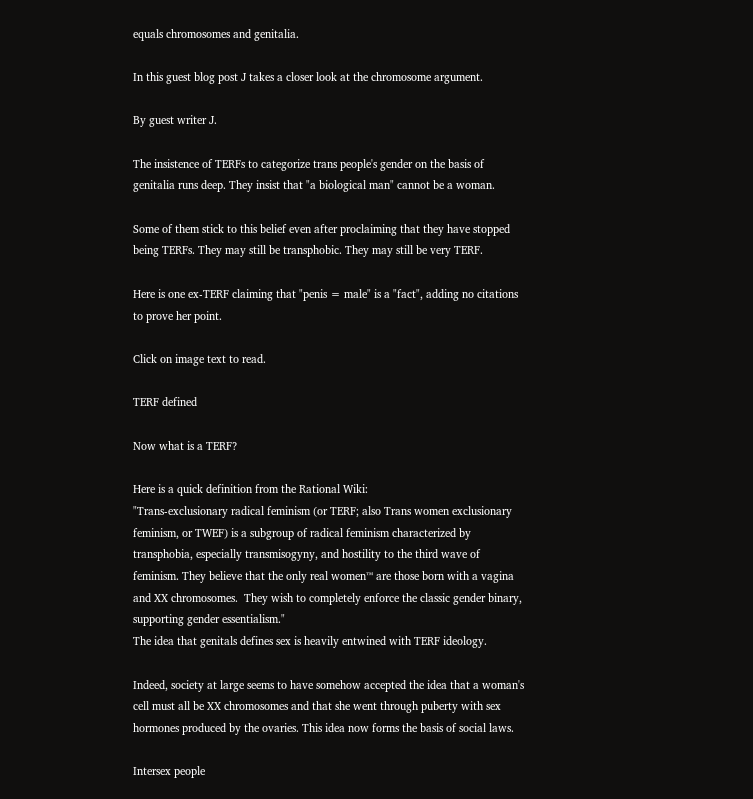equals chromosomes and genitalia.

In this guest blog post J takes a closer look at the chromosome argument.

By guest writer J.

The insistence of TERFs to categorize trans people's gender on the basis of genitalia runs deep. They insist that "a biological man" cannot be a woman.

Some of them stick to this belief even after proclaiming that they have stopped being TERFs. They may still be transphobic. They may still be very TERF.

Here is one ex-TERF claiming that "penis = male" is a "fact", adding no citations to prove her point.

Click on image text to read.

TERF defined

Now what is a TERF?

Here is a quick definition from the Rational Wiki:
"Trans-exclusionary radical feminism (or TERF; also Trans women exclusionary feminism, or TWEF) is a subgroup of radical feminism characterized by transphobia, especially transmisogyny, and hostility to the third wave of feminism. They believe that the only real women™ are those born with a vagina and XX chromosomes.  They wish to completely enforce the classic gender binary, supporting gender essentialism."
The idea that genitals defines sex is heavily entwined with TERF ideology.

Indeed, society at large seems to have somehow accepted the idea that a woman's cell must all be XX chromosomes and that she went through puberty with sex hormones produced by the ovaries. This idea now forms the basis of social laws.

Intersex people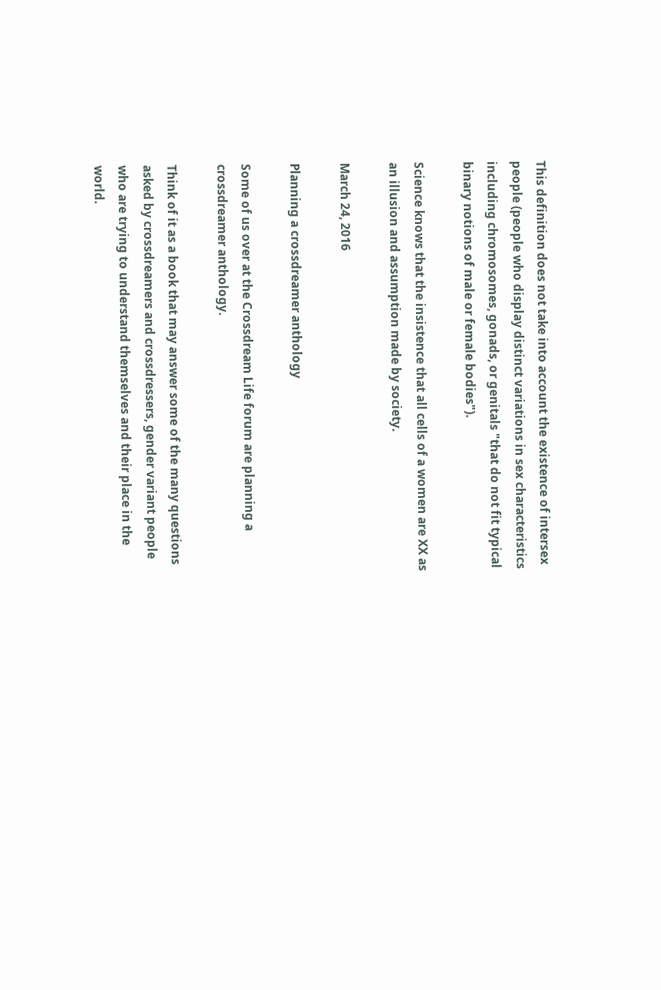This definition does not take into account the existence of intersex people (people who display distinct variations in sex characteristics including chromosomes, gonads, or genitals "that do not fit typical binary notions of male or female bodies").

Science knows that the insistence that all cells of a women are XX as an illusion and assumption made by society.

March 24, 2016

Planning a crossdreamer anthology

Some of us over at the Crossdream Life forum are planning a crossdreamer anthology.

Think of it as a book that may answer some of the many questions asked by crossdreamers and crossdressers, gender variant people who are trying to understand themselves and their place in the world.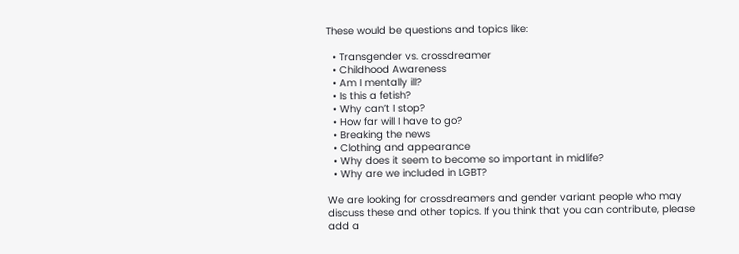These would be questions and topics like:

  • Transgender vs. crossdreamer
  • Childhood Awareness
  • Am I mentally ill?
  • Is this a fetish?
  • Why can’t I stop?
  • How far will I have to go?
  • Breaking the news
  • Clothing and appearance
  • Why does it seem to become so important in midlife?
  • Why are we included in LGBT?

We are looking for crossdreamers and gender variant people who may discuss these and other topics. If you think that you can contribute, please add a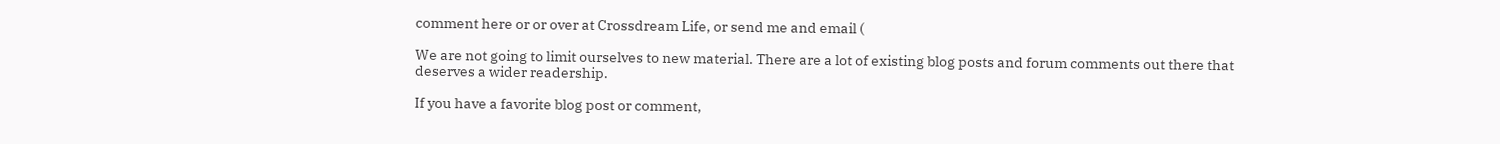comment here or or over at Crossdream Life, or send me and email (

We are not going to limit ourselves to new material. There are a lot of existing blog posts and forum comments out there that deserves a wider readership.

If you have a favorite blog post or comment,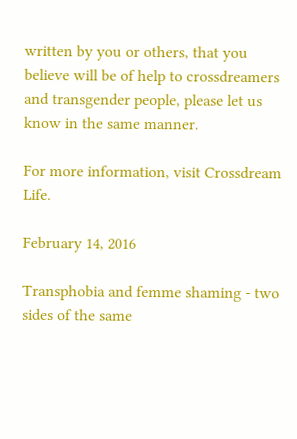written by you or others, that you believe will be of help to crossdreamers and transgender people, please let us know in the same manner.

For more information, visit Crossdream Life.

February 14, 2016

Transphobia and femme shaming - two sides of the same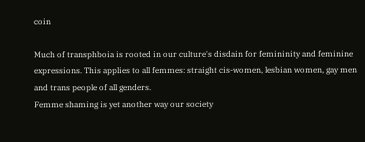coin

Much of transphboia is rooted in our culture's disdain for femininity and feminine expressions. This applies to all femmes: straight cis-women, lesbian women, gay men and trans people of all genders.
Femme shaming is yet another way our society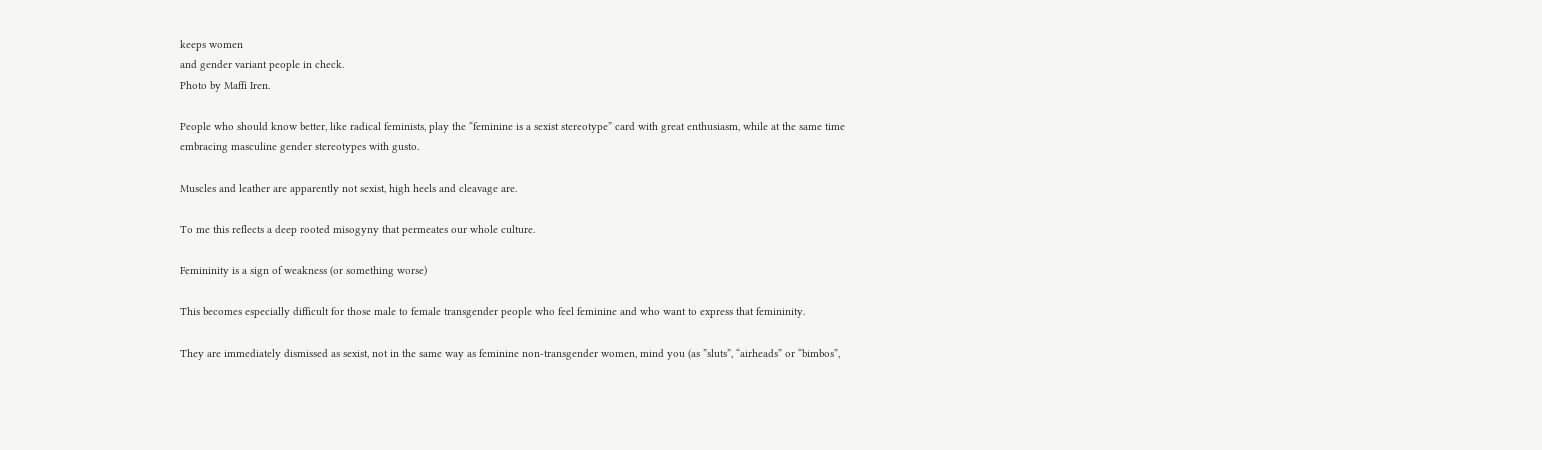keeps women
and gender variant people in check.
Photo by Maffi Iren.

People who should know better, like radical feminists, play the “feminine is a sexist stereotype” card with great enthusiasm, while at the same time embracing masculine gender stereotypes with gusto.

Muscles and leather are apparently not sexist, high heels and cleavage are.

To me this reflects a deep rooted misogyny that permeates our whole culture.

Femininity is a sign of weakness (or something worse)

This becomes especially difficult for those male to female transgender people who feel feminine and who want to express that femininity.

They are immediately dismissed as sexist, not in the same way as feminine non-transgender women, mind you (as ”sluts”, “airheads” or “bimbos”,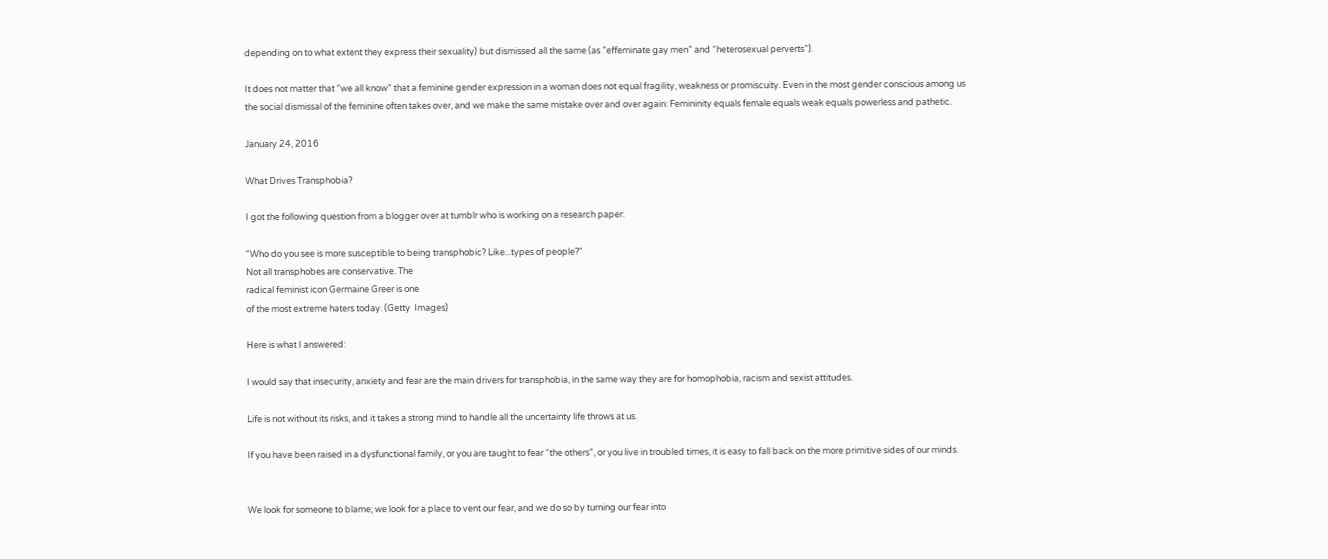depending on to what extent they express their sexuality) but dismissed all the same (as ”effeminate gay men” and “heterosexual perverts”).

It does not matter that “we all know” that a feminine gender expression in a woman does not equal fragility, weakness or promiscuity. Even in the most gender conscious among us the social dismissal of the feminine often takes over, and we make the same mistake over and over again: Femininity equals female equals weak equals powerless and pathetic.

January 24, 2016

What Drives Transphobia?

I got the following question from a blogger over at tumblr who is working on a research paper:

"Who do you see is more susceptible to being transphobic? Like...types of people?"
Not all transphobes are conservative. The
radical feminist icon Germaine Greer is one
of the most extreme haters today. (Getty  Images)

Here is what I answered:

I would say that insecurity, anxiety and fear are the main drivers for transphobia, in the same way they are for homophobia, racism and sexist attitudes.

Life is not without its risks, and it takes a strong mind to handle all the uncertainty life throws at us.

If you have been raised in a dysfunctional family, or you are taught to fear “the others”, or you live in troubled times, it is easy to fall back on the more primitive sides of our minds.


We look for someone to blame; we look for a place to vent our fear, and we do so by turning our fear into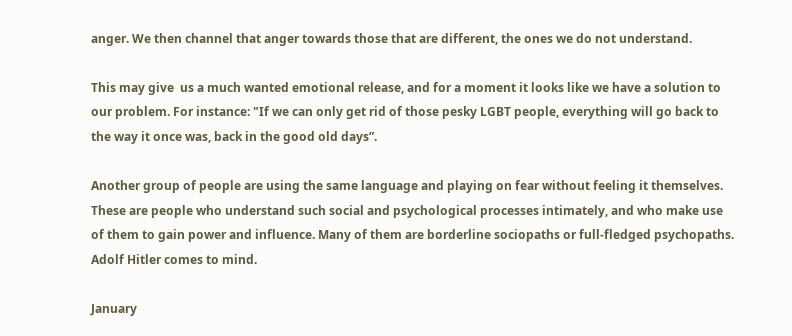anger. We then channel that anger towards those that are different, the ones we do not understand.

This may give  us a much wanted emotional release, and for a moment it looks like we have a solution to our problem. For instance: "If we can only get rid of those pesky LGBT people, everything will go back to the way it once was, back in the good old days”.

Another group of people are using the same language and playing on fear without feeling it themselves. These are people who understand such social and psychological processes intimately, and who make use of them to gain power and influence. Many of them are borderline sociopaths or full-fledged psychopaths. Adolf Hitler comes to mind.

January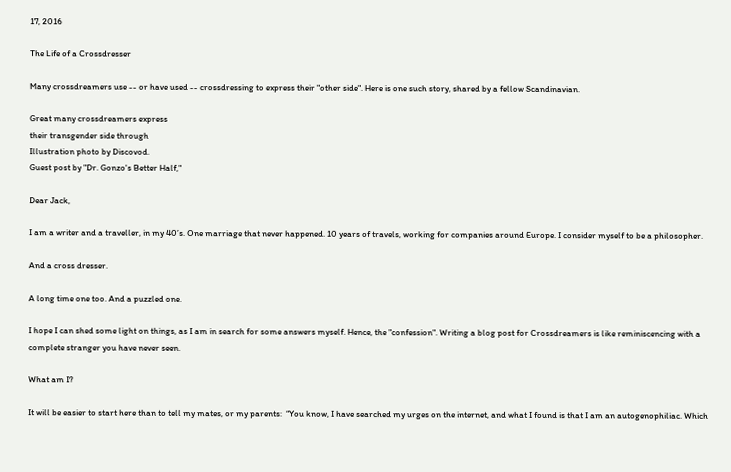17, 2016

The Life of a Crossdresser

Many crossdreamers use -- or have used -- crossdressing to express their "other side". Here is one such story, shared by a fellow Scandinavian.

Great many crossdreamers express
their transgender side through
Illustration photo by Discovod.
Guest post by "Dr. Gonzo's Better Half,"

Dear Jack,

I am a writer and a traveller, in my 40’s. One marriage that never happened. 10 years of travels, working for companies around Europe. I consider myself to be a philosopher.

And a cross dresser.

A long time one too. And a puzzled one.

I hope I can shed some light on things, as I am in search for some answers myself. Hence, the "confession". Writing a blog post for Crossdreamers is like reminiscencing with a complete stranger you have never seen.

What am I?

It will be easier to start here than to tell my mates, or my parents:  “You know, I have searched my urges on the internet, and what I found is that I am an autogenophiliac. Which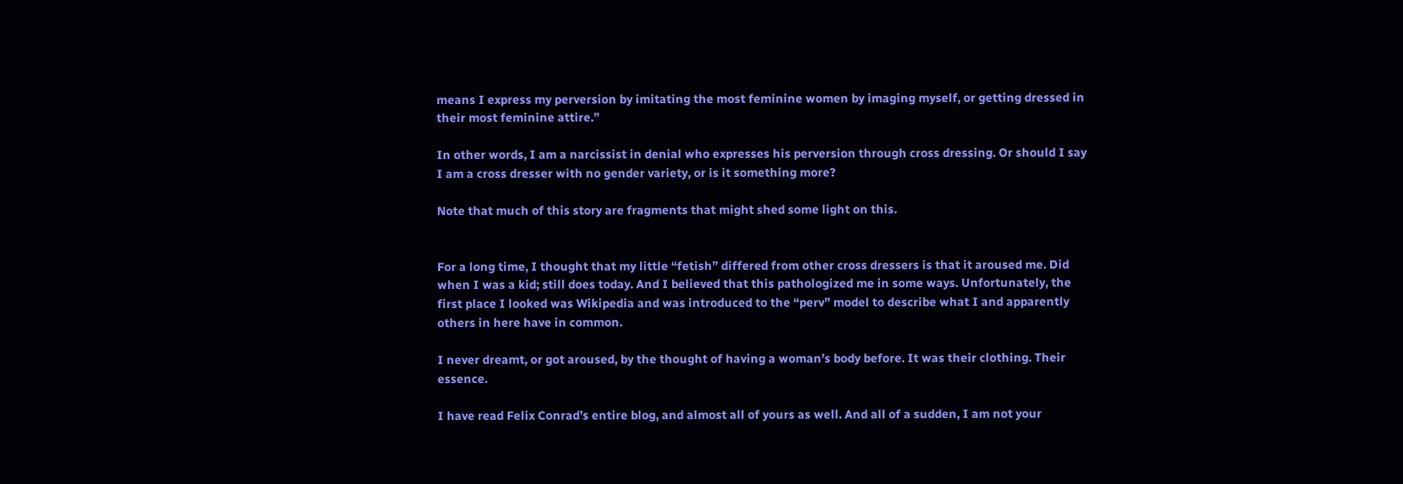means I express my perversion by imitating the most feminine women by imaging myself, or getting dressed in their most feminine attire.”

In other words, I am a narcissist in denial who expresses his perversion through cross dressing. Or should I say I am a cross dresser with no gender variety, or is it something more?

Note that much of this story are fragments that might shed some light on this.


For a long time, I thought that my little “fetish” differed from other cross dressers is that it aroused me. Did when I was a kid; still does today. And I believed that this pathologized me in some ways. Unfortunately, the first place I looked was Wikipedia and was introduced to the “perv” model to describe what I and apparently others in here have in common.

I never dreamt, or got aroused, by the thought of having a woman’s body before. It was their clothing. Their essence.

I have read Felix Conrad’s entire blog, and almost all of yours as well. And all of a sudden, I am not your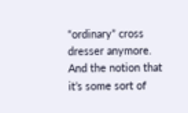“ordinary” cross dresser anymore. And the notion that it’s some sort of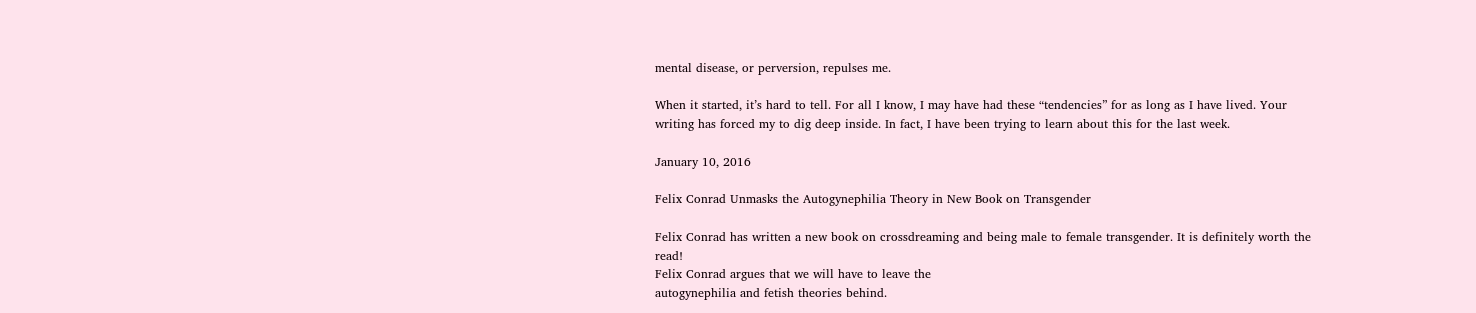mental disease, or perversion, repulses me.

When it started, it’s hard to tell. For all I know, I may have had these “tendencies” for as long as I have lived. Your writing has forced my to dig deep inside. In fact, I have been trying to learn about this for the last week.

January 10, 2016

Felix Conrad Unmasks the Autogynephilia Theory in New Book on Transgender

Felix Conrad has written a new book on crossdreaming and being male to female transgender. It is definitely worth the read!
Felix Conrad argues that we will have to leave the
autogynephilia and fetish theories behind.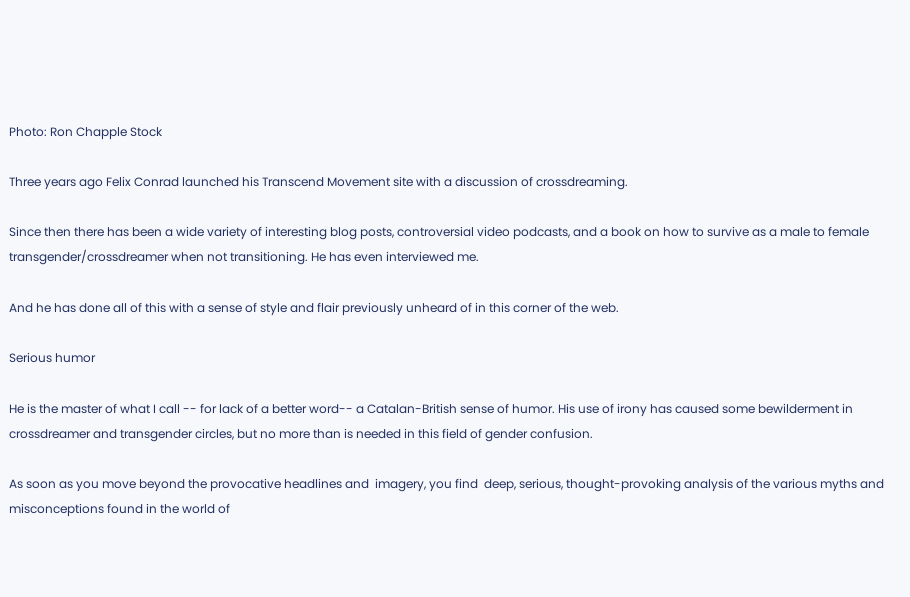Photo: Ron Chapple Stock

Three years ago Felix Conrad launched his Transcend Movement site with a discussion of crossdreaming.

Since then there has been a wide variety of interesting blog posts, controversial video podcasts, and a book on how to survive as a male to female transgender/crossdreamer when not transitioning. He has even interviewed me.

And he has done all of this with a sense of style and flair previously unheard of in this corner of the web.

Serious humor

He is the master of what I call -- for lack of a better word-- a Catalan-British sense of humor. His use of irony has caused some bewilderment in crossdreamer and transgender circles, but no more than is needed in this field of gender confusion.

As soon as you move beyond the provocative headlines and  imagery, you find  deep, serious, thought-provoking analysis of the various myths and misconceptions found in the world of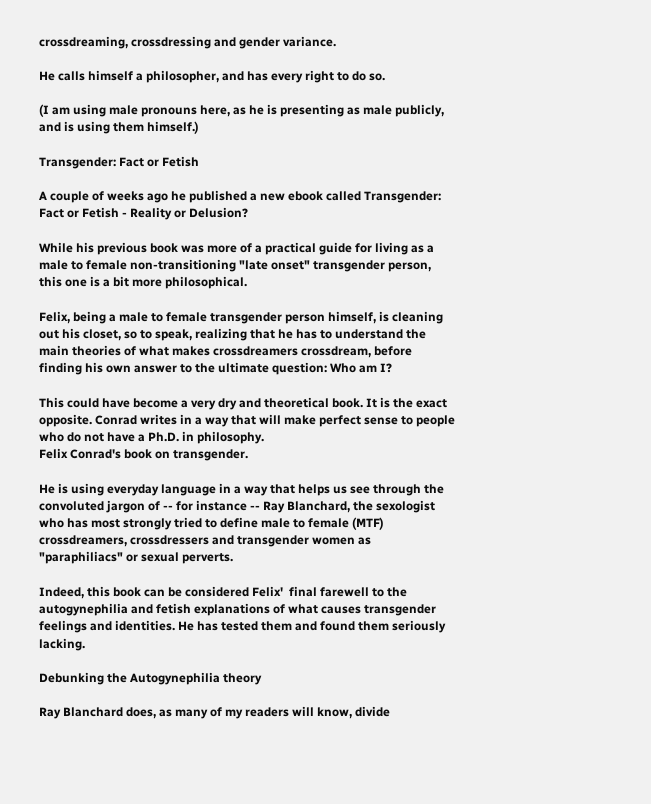crossdreaming, crossdressing and gender variance.

He calls himself a philosopher, and has every right to do so.

(I am using male pronouns here, as he is presenting as male publicly, and is using them himself.)

Transgender: Fact or Fetish

A couple of weeks ago he published a new ebook called Transgender: Fact or Fetish - Reality or Delusion?

While his previous book was more of a practical guide for living as a male to female non-transitioning "late onset" transgender person, this one is a bit more philosophical.

Felix, being a male to female transgender person himself, is cleaning out his closet, so to speak, realizing that he has to understand the main theories of what makes crossdreamers crossdream, before finding his own answer to the ultimate question: Who am I?

This could have become a very dry and theoretical book. It is the exact opposite. Conrad writes in a way that will make perfect sense to people who do not have a Ph.D. in philosophy.
Felix Conrad's book on transgender.

He is using everyday language in a way that helps us see through the convoluted jargon of -- for instance -- Ray Blanchard, the sexologist who has most strongly tried to define male to female (MTF) crossdreamers, crossdressers and transgender women as "paraphiliacs" or sexual perverts.

Indeed, this book can be considered Felix'  final farewell to the autogynephilia and fetish explanations of what causes transgender feelings and identities. He has tested them and found them seriously lacking.

Debunking the Autogynephilia theory

Ray Blanchard does, as many of my readers will know, divide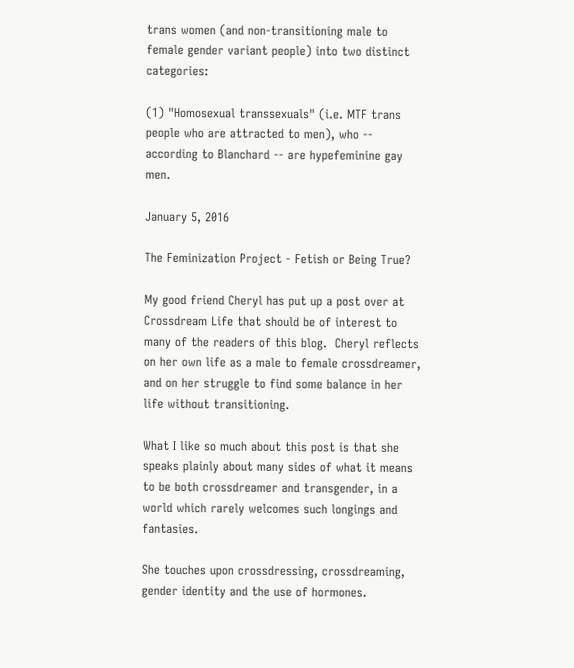trans women (and non-transitioning male to female gender variant people) into two distinct categories:

(1) "Homosexual transsexuals" (i.e. MTF trans people who are attracted to men), who -- according to Blanchard -- are hypefeminine gay men.

January 5, 2016

The Feminization Project - Fetish or Being True?

My good friend Cheryl has put up a post over at Crossdream Life that should be of interest to many of the readers of this blog.  Cheryl reflects on her own life as a male to female crossdreamer, and on her struggle to find some balance in her life without transitioning.

What I like so much about this post is that she speaks plainly about many sides of what it means to be both crossdreamer and transgender, in a world which rarely welcomes such longings and fantasies.

She touches upon crossdressing, crossdreaming, gender identity and the use of hormones.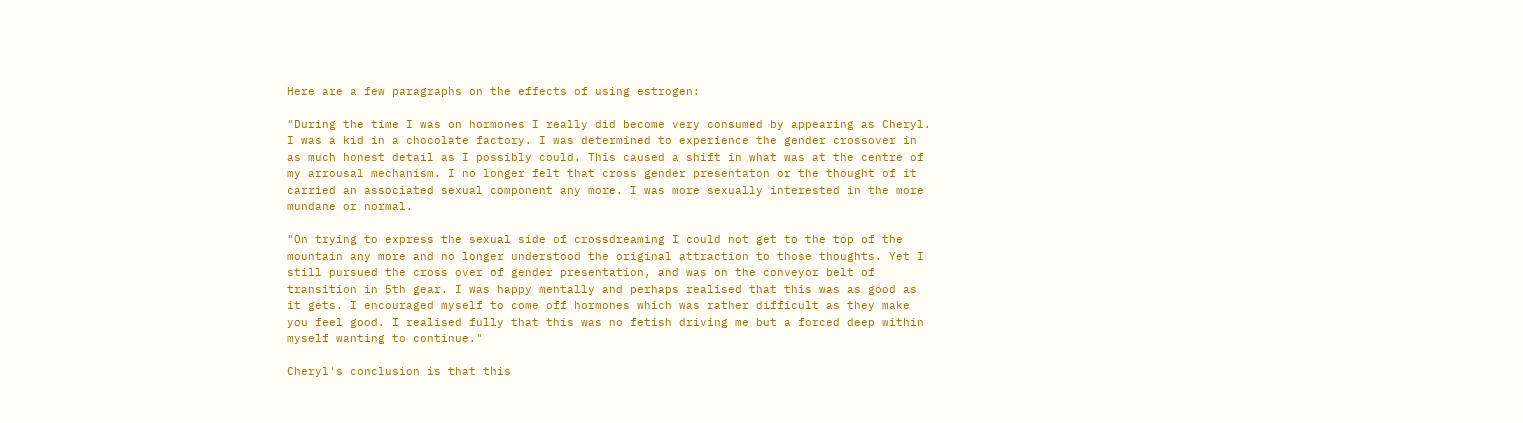Here are a few paragraphs on the effects of using estrogen:

"During the time I was on hormones I really did become very consumed by appearing as Cheryl. I was a kid in a chocolate factory. I was determined to experience the gender crossover in as much honest detail as I possibly could. This caused a shift in what was at the centre of my arrousal mechanism. I no longer felt that cross gender presentaton or the thought of it carried an associated sexual component any more. I was more sexually interested in the more mundane or normal.

"On trying to express the sexual side of crossdreaming I could not get to the top of the mountain any more and no longer understood the original attraction to those thoughts. Yet I still pursued the cross over of gender presentation, and was on the conveyor belt of transition in 5th gear. I was happy mentally and perhaps realised that this was as good as it gets. I encouraged myself to come off hormones which was rather difficult as they make you feel good. I realised fully that this was no fetish driving me but a forced deep within myself wanting to continue."

Cheryl's conclusion is that this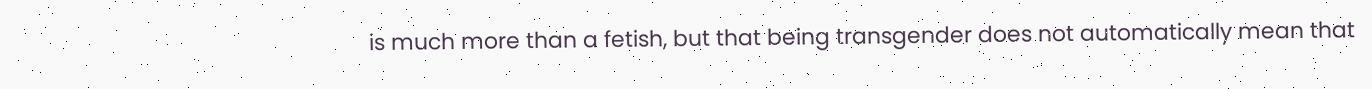is much more than a fetish, but that being transgender does not automatically mean that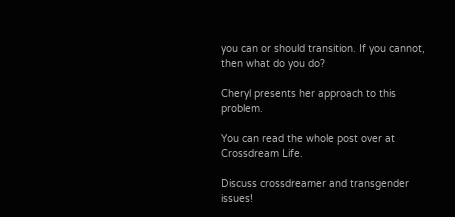you can or should transition. If you cannot, then what do you do?

Cheryl presents her approach to this problem.

You can read the whole post over at Crossdream Life.

Discuss crossdreamer and transgender issues!